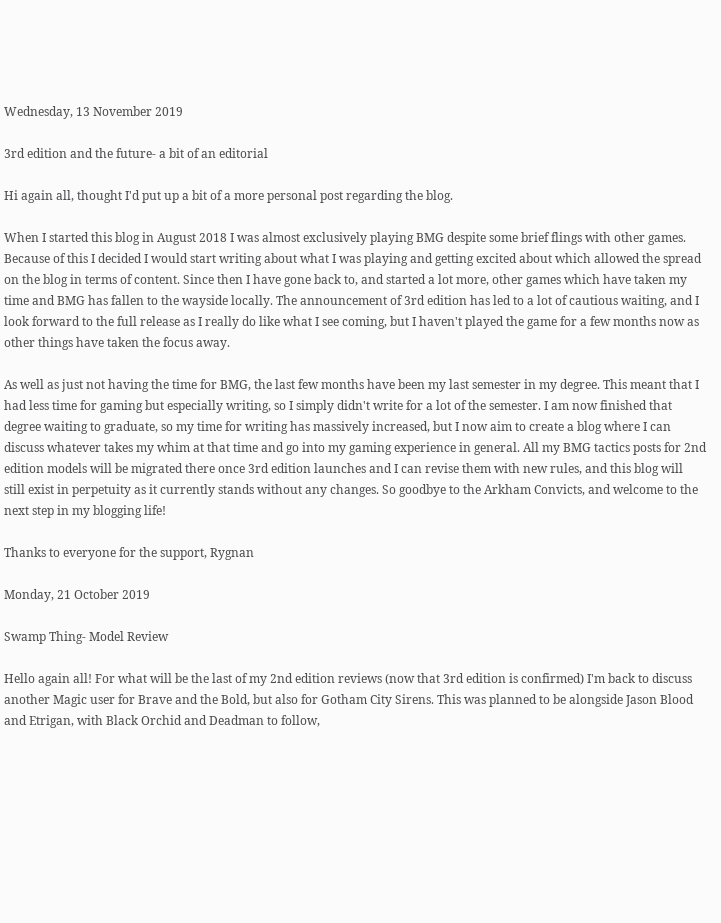Wednesday, 13 November 2019

3rd edition and the future- a bit of an editorial

Hi again all, thought I'd put up a bit of a more personal post regarding the blog.

When I started this blog in August 2018 I was almost exclusively playing BMG despite some brief flings with other games. Because of this I decided I would start writing about what I was playing and getting excited about which allowed the spread on the blog in terms of content. Since then I have gone back to, and started a lot more, other games which have taken my time and BMG has fallen to the wayside locally. The announcement of 3rd edition has led to a lot of cautious waiting, and I look forward to the full release as I really do like what I see coming, but I haven't played the game for a few months now as other things have taken the focus away.

As well as just not having the time for BMG, the last few months have been my last semester in my degree. This meant that I had less time for gaming but especially writing, so I simply didn't write for a lot of the semester. I am now finished that degree waiting to graduate, so my time for writing has massively increased, but I now aim to create a blog where I can discuss whatever takes my whim at that time and go into my gaming experience in general. All my BMG tactics posts for 2nd edition models will be migrated there once 3rd edition launches and I can revise them with new rules, and this blog will still exist in perpetuity as it currently stands without any changes. So goodbye to the Arkham Convicts, and welcome to the next step in my blogging life!

Thanks to everyone for the support, Rygnan

Monday, 21 October 2019

Swamp Thing- Model Review

Hello again all! For what will be the last of my 2nd edition reviews (now that 3rd edition is confirmed) I'm back to discuss another Magic user for Brave and the Bold, but also for Gotham City Sirens. This was planned to be alongside Jason Blood and Etrigan, with Black Orchid and Deadman to follow,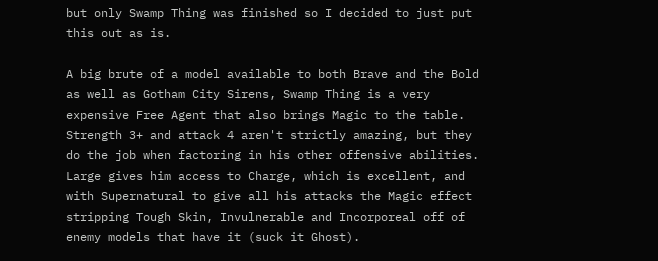but only Swamp Thing was finished so I decided to just put this out as is.

A big brute of a model available to both Brave and the Bold as well as Gotham City Sirens, Swamp Thing is a very expensive Free Agent that also brings Magic to the table.
Strength 3+ and attack 4 aren't strictly amazing, but they do the job when factoring in his other offensive abilities. Large gives him access to Charge, which is excellent, and with Supernatural to give all his attacks the Magic effect stripping Tough Skin, Invulnerable and Incorporeal off of enemy models that have it (suck it Ghost).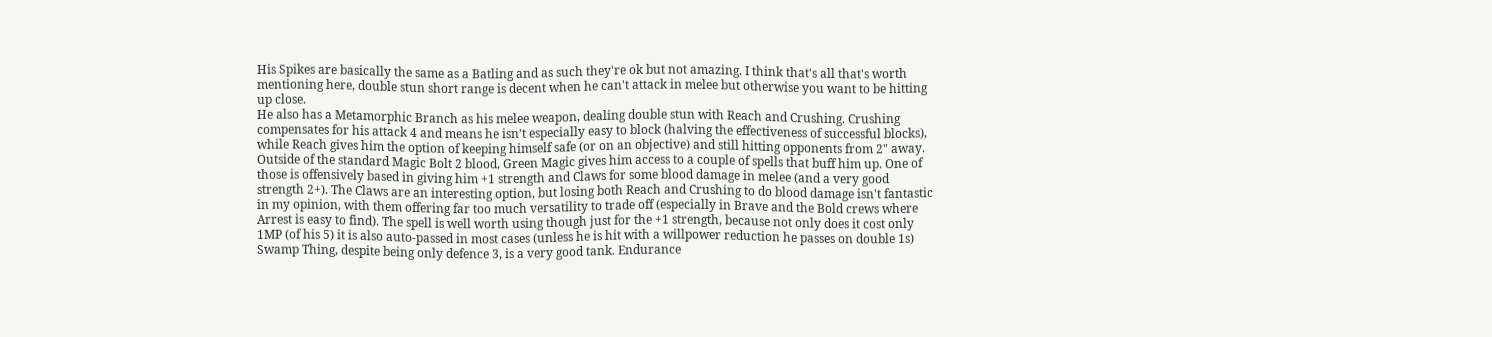His Spikes are basically the same as a Batling and as such they're ok but not amazing. I think that's all that's worth mentioning here, double stun short range is decent when he can't attack in melee but otherwise you want to be hitting up close.
He also has a Metamorphic Branch as his melee weapon, dealing double stun with Reach and Crushing. Crushing compensates for his attack 4 and means he isn't especially easy to block (halving the effectiveness of successful blocks), while Reach gives him the option of keeping himself safe (or on an objective) and still hitting opponents from 2" away.
Outside of the standard Magic Bolt 2 blood, Green Magic gives him access to a couple of spells that buff him up. One of those is offensively based in giving him +1 strength and Claws for some blood damage in melee (and a very good strength 2+). The Claws are an interesting option, but losing both Reach and Crushing to do blood damage isn't fantastic in my opinion, with them offering far too much versatility to trade off (especially in Brave and the Bold crews where Arrest is easy to find). The spell is well worth using though just for the +1 strength, because not only does it cost only 1MP (of his 5) it is also auto-passed in most cases (unless he is hit with a willpower reduction he passes on double 1s)
Swamp Thing, despite being only defence 3, is a very good tank. Endurance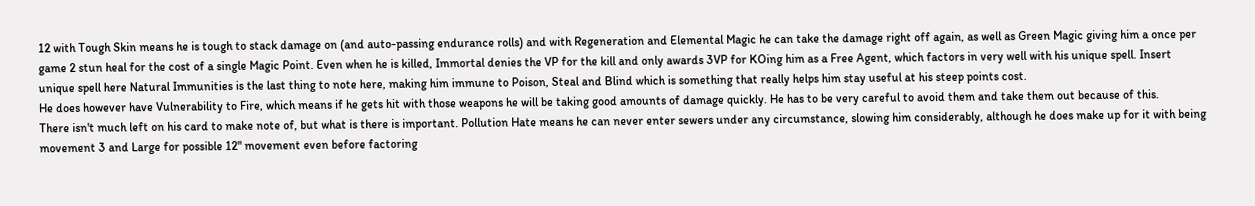12 with Tough Skin means he is tough to stack damage on (and auto-passing endurance rolls) and with Regeneration and Elemental Magic he can take the damage right off again, as well as Green Magic giving him a once per game 2 stun heal for the cost of a single Magic Point. Even when he is killed, Immortal denies the VP for the kill and only awards 3VP for KOing him as a Free Agent, which factors in very well with his unique spell. Insert unique spell here Natural Immunities is the last thing to note here, making him immune to Poison, Steal and Blind which is something that really helps him stay useful at his steep points cost.
He does however have Vulnerability to Fire, which means if he gets hit with those weapons he will be taking good amounts of damage quickly. He has to be very careful to avoid them and take them out because of this.
There isn't much left on his card to make note of, but what is there is important. Pollution Hate means he can never enter sewers under any circumstance, slowing him considerably, although he does make up for it with being movement 3 and Large for possible 12" movement even before factoring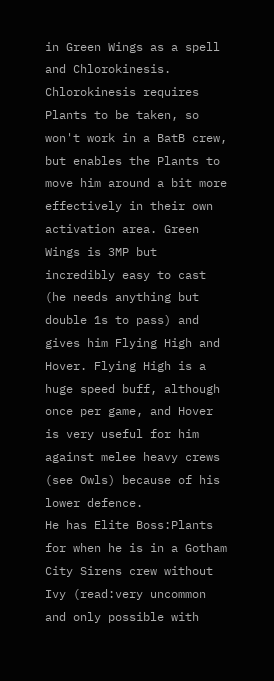in Green Wings as a spell and Chlorokinesis. Chlorokinesis requires Plants to be taken, so won't work in a BatB crew, but enables the Plants to move him around a bit more effectively in their own activation area. Green Wings is 3MP but incredibly easy to cast (he needs anything but double 1s to pass) and gives him Flying High and Hover. Flying High is a huge speed buff, although once per game, and Hover is very useful for him against melee heavy crews (see Owls) because of his lower defence.
He has Elite Boss:Plants for when he is in a Gotham City Sirens crew without Ivy (read:very uncommon and only possible with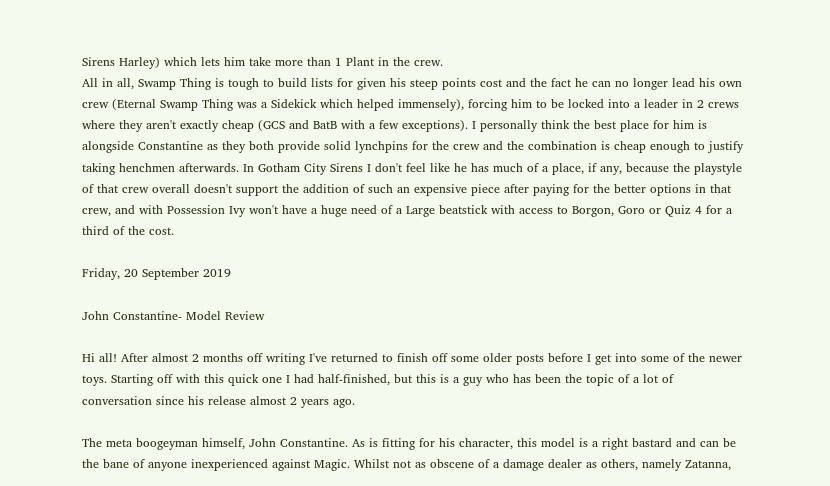Sirens Harley) which lets him take more than 1 Plant in the crew.
All in all, Swamp Thing is tough to build lists for given his steep points cost and the fact he can no longer lead his own crew (Eternal Swamp Thing was a Sidekick which helped immensely), forcing him to be locked into a leader in 2 crews where they aren't exactly cheap (GCS and BatB with a few exceptions). I personally think the best place for him is alongside Constantine as they both provide solid lynchpins for the crew and the combination is cheap enough to justify taking henchmen afterwards. In Gotham City Sirens I don't feel like he has much of a place, if any, because the playstyle of that crew overall doesn't support the addition of such an expensive piece after paying for the better options in that crew, and with Possession Ivy won't have a huge need of a Large beatstick with access to Borgon, Goro or Quiz 4 for a third of the cost.

Friday, 20 September 2019

John Constantine- Model Review

Hi all! After almost 2 months off writing I've returned to finish off some older posts before I get into some of the newer toys. Starting off with this quick one I had half-finished, but this is a guy who has been the topic of a lot of conversation since his release almost 2 years ago.

The meta boogeyman himself, John Constantine. As is fitting for his character, this model is a right bastard and can be the bane of anyone inexperienced against Magic. Whilst not as obscene of a damage dealer as others, namely Zatanna,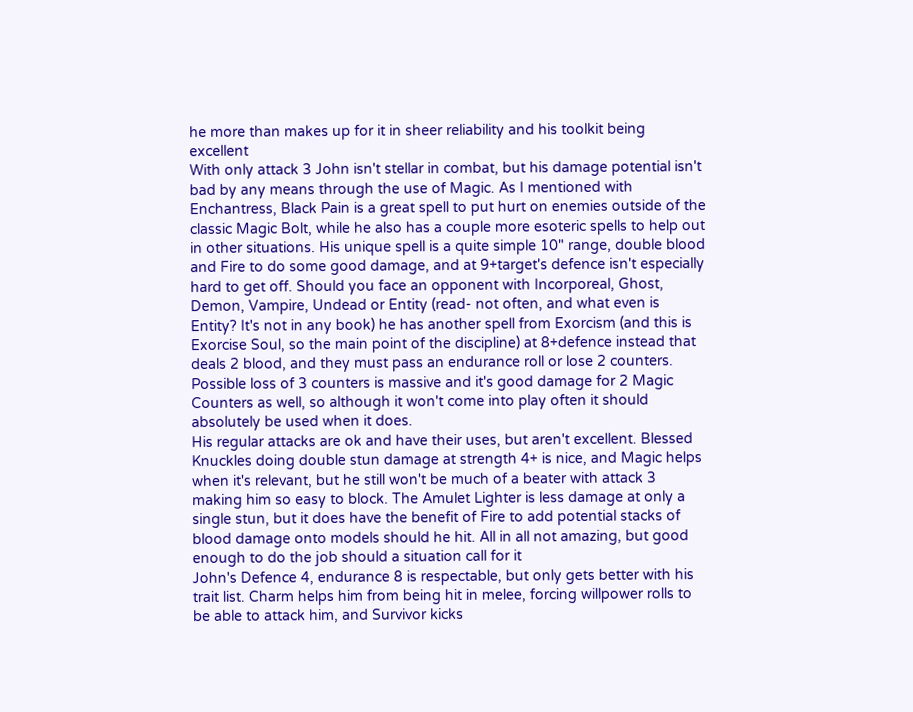he more than makes up for it in sheer reliability and his toolkit being excellent
With only attack 3 John isn't stellar in combat, but his damage potential isn't bad by any means through the use of Magic. As I mentioned with Enchantress, Black Pain is a great spell to put hurt on enemies outside of the classic Magic Bolt, while he also has a couple more esoteric spells to help out in other situations. His unique spell is a quite simple 10" range, double blood and Fire to do some good damage, and at 9+target's defence isn't especially hard to get off. Should you face an opponent with Incorporeal, Ghost, Demon, Vampire, Undead or Entity (read- not often, and what even is Entity? It's not in any book) he has another spell from Exorcism (and this is Exorcise Soul, so the main point of the discipline) at 8+defence instead that deals 2 blood, and they must pass an endurance roll or lose 2 counters. Possible loss of 3 counters is massive and it's good damage for 2 Magic Counters as well, so although it won't come into play often it should absolutely be used when it does.
His regular attacks are ok and have their uses, but aren't excellent. Blessed Knuckles doing double stun damage at strength 4+ is nice, and Magic helps when it's relevant, but he still won't be much of a beater with attack 3 making him so easy to block. The Amulet Lighter is less damage at only a single stun, but it does have the benefit of Fire to add potential stacks of blood damage onto models should he hit. All in all not amazing, but good enough to do the job should a situation call for it
John's Defence 4, endurance 8 is respectable, but only gets better with his trait list. Charm helps him from being hit in melee, forcing willpower rolls to be able to attack him, and Survivor kicks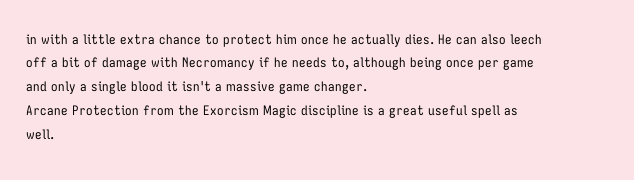in with a little extra chance to protect him once he actually dies. He can also leech off a bit of damage with Necromancy if he needs to, although being once per game and only a single blood it isn't a massive game changer.
Arcane Protection from the Exorcism Magic discipline is a great useful spell as well.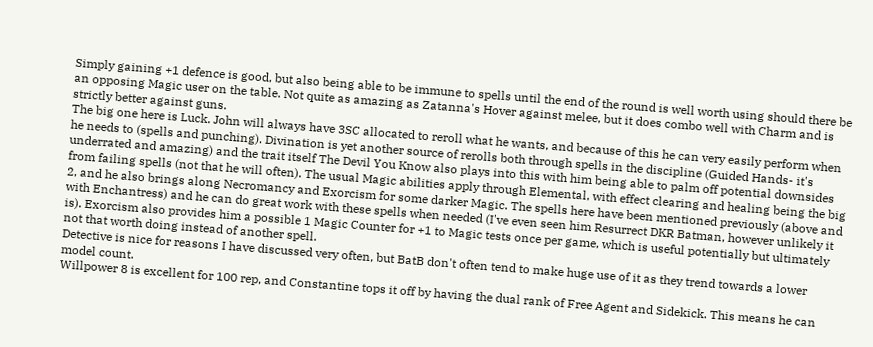Simply gaining +1 defence is good, but also being able to be immune to spells until the end of the round is well worth using should there be an opposing Magic user on the table. Not quite as amazing as Zatanna's Hover against melee, but it does combo well with Charm and is strictly better against guns.
The big one here is Luck. John will always have 3SC allocated to reroll what he wants, and because of this he can very easily perform when he needs to (spells and punching). Divination is yet another source of rerolls both through spells in the discipline (Guided Hands- it's underrated and amazing) and the trait itself The Devil You Know also plays into this with him being able to palm off potential downsides from failing spells (not that he will often). The usual Magic abilities apply through Elemental, with effect clearing and healing being the big 2, and he also brings along Necromancy and Exorcism for some darker Magic. The spells here have been mentioned previously (above and with Enchantress) and he can do great work with these spells when needed (I've even seen him Resurrect DKR Batman, however unlikely it is). Exorcism also provides him a possible 1 Magic Counter for +1 to Magic tests once per game, which is useful potentially but ultimately not that worth doing instead of another spell.
Detective is nice for reasons I have discussed very often, but BatB don't often tend to make huge use of it as they trend towards a lower model count.
Willpower 8 is excellent for 100 rep, and Constantine tops it off by having the dual rank of Free Agent and Sidekick. This means he can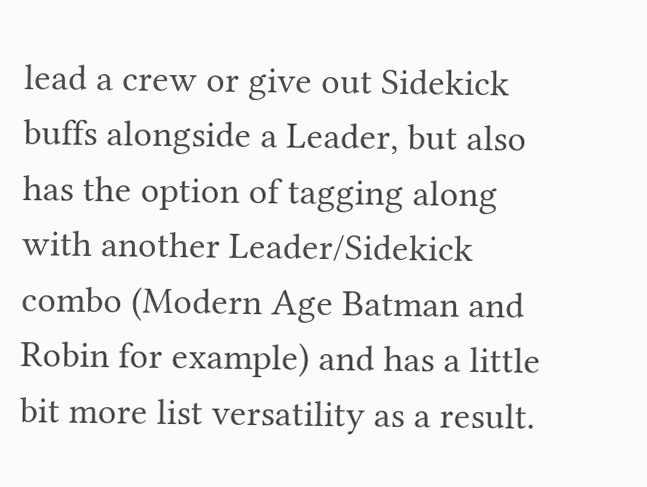lead a crew or give out Sidekick buffs alongside a Leader, but also has the option of tagging along with another Leader/Sidekick combo (Modern Age Batman and Robin for example) and has a little bit more list versatility as a result.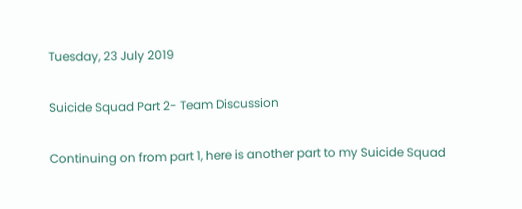Tuesday, 23 July 2019

Suicide Squad Part 2- Team Discussion

Continuing on from part 1, here is another part to my Suicide Squad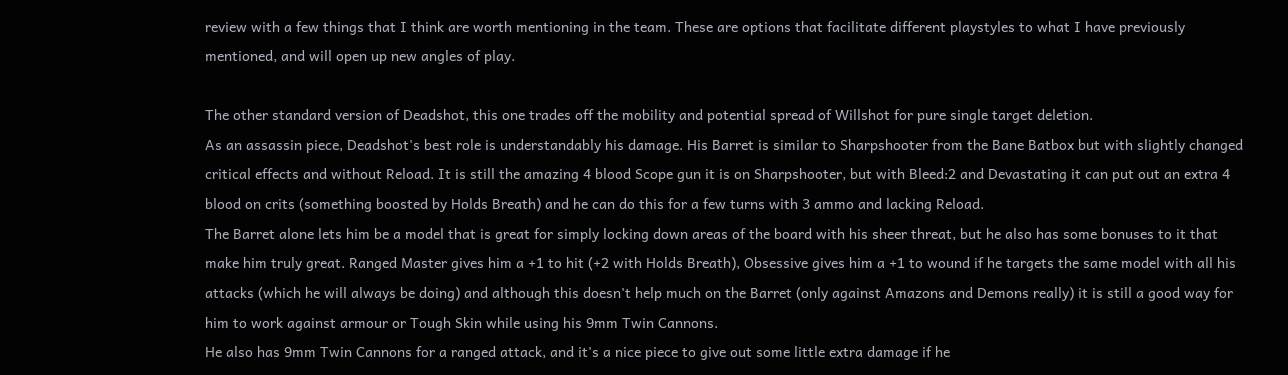review with a few things that I think are worth mentioning in the team. These are options that facilitate different playstyles to what I have previously mentioned, and will open up new angles of play.

The other standard version of Deadshot, this one trades off the mobility and potential spread of Willshot for pure single target deletion.
As an assassin piece, Deadshot's best role is understandably his damage. His Barret is similar to Sharpshooter from the Bane Batbox but with slightly changed critical effects and without Reload. It is still the amazing 4 blood Scope gun it is on Sharpshooter, but with Bleed:2 and Devastating it can put out an extra 4 blood on crits (something boosted by Holds Breath) and he can do this for a few turns with 3 ammo and lacking Reload.
The Barret alone lets him be a model that is great for simply locking down areas of the board with his sheer threat, but he also has some bonuses to it that make him truly great. Ranged Master gives him a +1 to hit (+2 with Holds Breath), Obsessive gives him a +1 to wound if he targets the same model with all his attacks (which he will always be doing) and although this doesn't help much on the Barret (only against Amazons and Demons really) it is still a good way for him to work against armour or Tough Skin while using his 9mm Twin Cannons.
He also has 9mm Twin Cannons for a ranged attack, and it's a nice piece to give out some little extra damage if he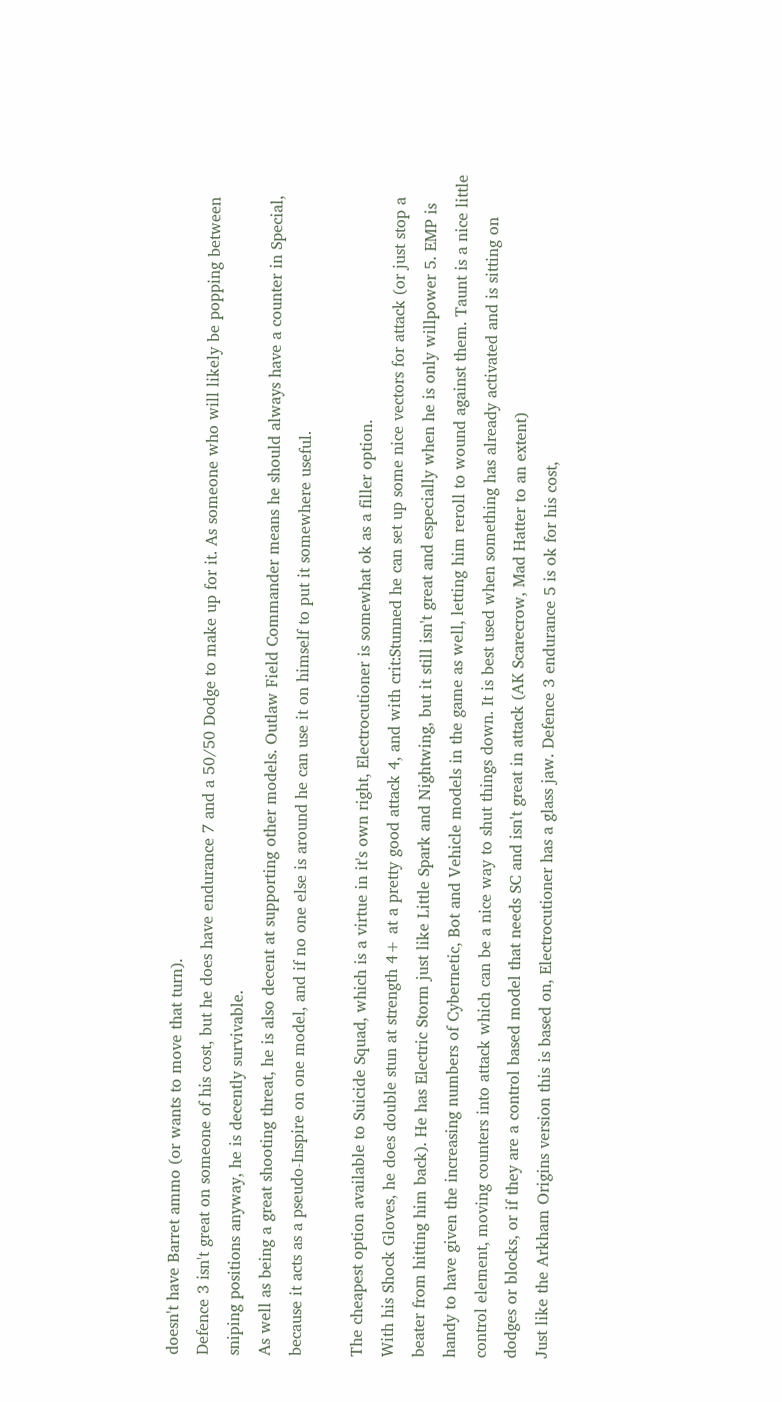doesn't have Barret ammo (or wants to move that turn).
Defence 3 isn't great on someone of his cost, but he does have endurance 7 and a 50/50 Dodge to make up for it. As someone who will likely be popping between sniping positions anyway, he is decently survivable.
As well as being a great shooting threat, he is also decent at supporting other models. Outlaw Field Commander means he should always have a counter in Special, because it acts as a pseudo-Inspire on one model, and if no one else is around he can use it on himself to put it somewhere useful.

The cheapest option available to Suicide Squad, which is a virtue in it's own right, Electrocutioner is somewhat ok as a filler option.
With his Shock Gloves, he does double stun at strength 4+ at a pretty good attack 4, and with crit:Stunned he can set up some nice vectors for attack (or just stop a beater from hitting him back). He has Electric Storm just like Little Spark and Nightwing, but it still isn't great and especially when he is only willpower 5. EMP is handy to have given the increasing numbers of Cybernetic, Bot and Vehicle models in the game as well, letting him reroll to wound against them. Taunt is a nice little control element, moving counters into attack which can be a nice way to shut things down. It is best used when something has already activated and is sitting on dodges or blocks, or if they are a control based model that needs SC and isn't great in attack (AK Scarecrow, Mad Hatter to an extent)
Just like the Arkham Origins version this is based on, Electrocutioner has a glass jaw. Defence 3 endurance 5 is ok for his cost,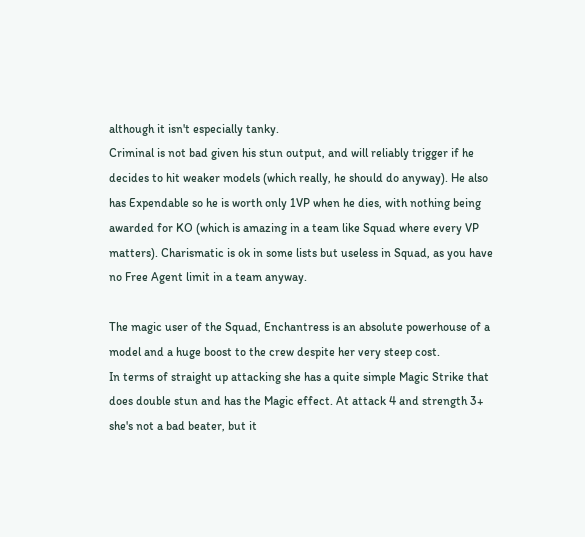although it isn't especially tanky.
Criminal is not bad given his stun output, and will reliably trigger if he decides to hit weaker models (which really, he should do anyway). He also has Expendable so he is worth only 1VP when he dies, with nothing being awarded for KO (which is amazing in a team like Squad where every VP matters). Charismatic is ok in some lists but useless in Squad, as you have no Free Agent limit in a team anyway.

The magic user of the Squad, Enchantress is an absolute powerhouse of a model and a huge boost to the crew despite her very steep cost.
In terms of straight up attacking she has a quite simple Magic Strike that does double stun and has the Magic effect. At attack 4 and strength 3+ she's not a bad beater, but it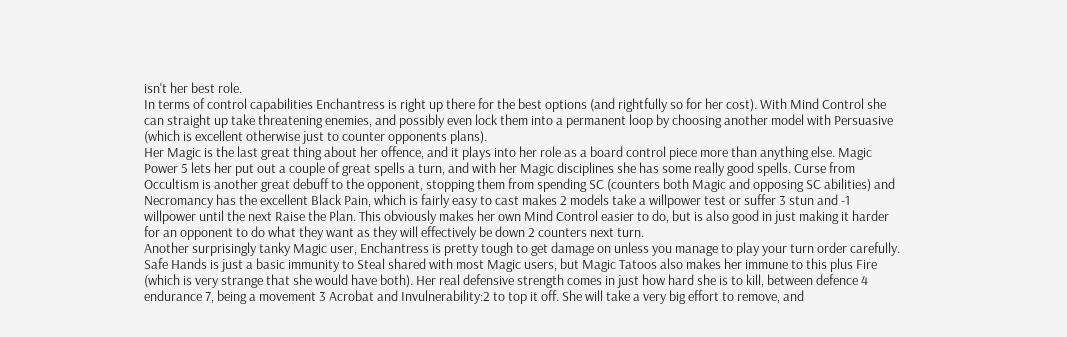isn't her best role.
In terms of control capabilities Enchantress is right up there for the best options (and rightfully so for her cost). With Mind Control she can straight up take threatening enemies, and possibly even lock them into a permanent loop by choosing another model with Persuasive (which is excellent otherwise just to counter opponents plans).
Her Magic is the last great thing about her offence, and it plays into her role as a board control piece more than anything else. Magic Power 5 lets her put out a couple of great spells a turn, and with her Magic disciplines she has some really good spells. Curse from Occultism is another great debuff to the opponent, stopping them from spending SC (counters both Magic and opposing SC abilities) and Necromancy has the excellent Black Pain, which is fairly easy to cast makes 2 models take a willpower test or suffer 3 stun and -1 willpower until the next Raise the Plan. This obviously makes her own Mind Control easier to do, but is also good in just making it harder for an opponent to do what they want as they will effectively be down 2 counters next turn.
Another surprisingly tanky Magic user, Enchantress is pretty tough to get damage on unless you manage to play your turn order carefully. Safe Hands is just a basic immunity to Steal shared with most Magic users, but Magic Tatoos also makes her immune to this plus Fire (which is very strange that she would have both). Her real defensive strength comes in just how hard she is to kill, between defence 4 endurance 7, being a movement 3 Acrobat and Invulnerability:2 to top it off. She will take a very big effort to remove, and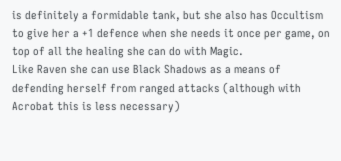is definitely a formidable tank, but she also has Occultism to give her a +1 defence when she needs it once per game, on top of all the healing she can do with Magic.
Like Raven she can use Black Shadows as a means of defending herself from ranged attacks (although with Acrobat this is less necessary)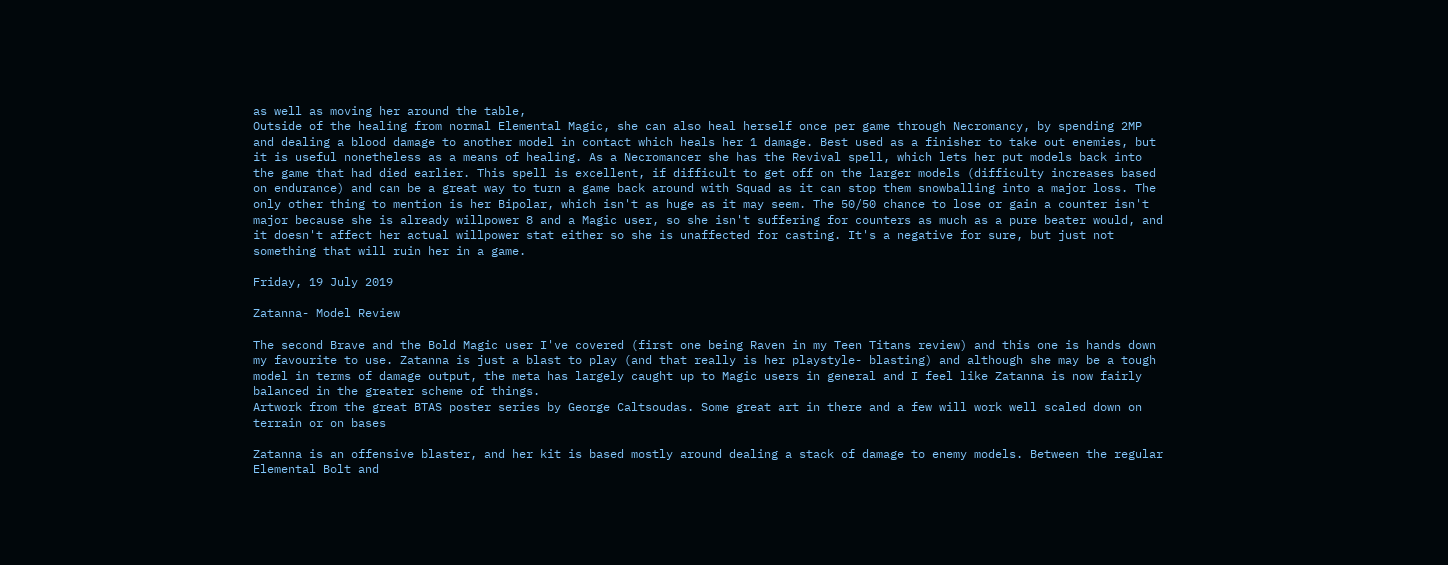as well as moving her around the table,
Outside of the healing from normal Elemental Magic, she can also heal herself once per game through Necromancy, by spending 2MP and dealing a blood damage to another model in contact which heals her 1 damage. Best used as a finisher to take out enemies, but it is useful nonetheless as a means of healing. As a Necromancer she has the Revival spell, which lets her put models back into the game that had died earlier. This spell is excellent, if difficult to get off on the larger models (difficulty increases based on endurance) and can be a great way to turn a game back around with Squad as it can stop them snowballing into a major loss. The only other thing to mention is her Bipolar, which isn't as huge as it may seem. The 50/50 chance to lose or gain a counter isn't major because she is already willpower 8 and a Magic user, so she isn't suffering for counters as much as a pure beater would, and it doesn't affect her actual willpower stat either so she is unaffected for casting. It's a negative for sure, but just not something that will ruin her in a game.

Friday, 19 July 2019

Zatanna- Model Review

The second Brave and the Bold Magic user I've covered (first one being Raven in my Teen Titans review) and this one is hands down my favourite to use. Zatanna is just a blast to play (and that really is her playstyle- blasting) and although she may be a tough model in terms of damage output, the meta has largely caught up to Magic users in general and I feel like Zatanna is now fairly balanced in the greater scheme of things.
Artwork from the great BTAS poster series by George Caltsoudas. Some great art in there and a few will work well scaled down on terrain or on bases

Zatanna is an offensive blaster, and her kit is based mostly around dealing a stack of damage to enemy models. Between the regular Elemental Bolt and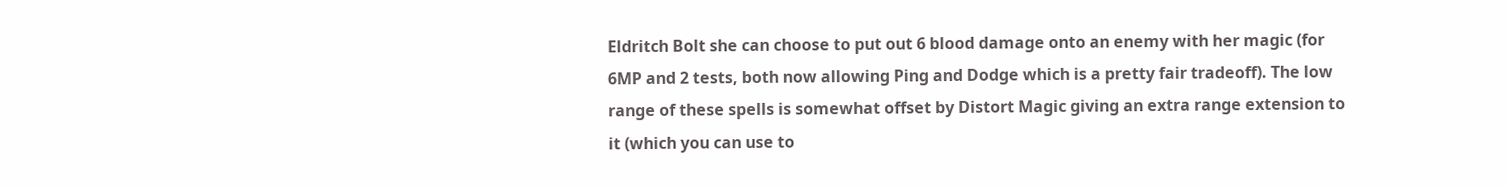Eldritch Bolt she can choose to put out 6 blood damage onto an enemy with her magic (for 6MP and 2 tests, both now allowing Ping and Dodge which is a pretty fair tradeoff). The low range of these spells is somewhat offset by Distort Magic giving an extra range extension to it (which you can use to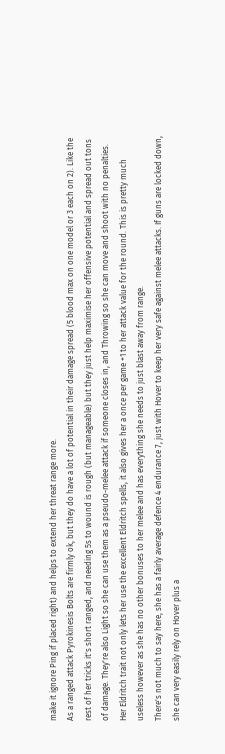make it ignore Ping if placed right) and helps to extend her threat range more.
As a ranged attack Pyrokinesis Bolts are firmly ok, but they do have a lot of potential in their damage spread (5 blood max on one model or 3 each on 2). Like the rest of her tricks it's short ranged, and needing 5s to wound is rough (but manageable) but they just help maximise her offensive potential and spread out tons of damage. They're also Light so she can use them as a pseudo-melee attack if someone closes in, and Throwing so she can move and shoot with no penalties.
Her Eldritch trait not only lets her use the excellent Eldritch spells, it also gives her a once per game +1 to her attack value for the round. This is pretty much useless however as she has no other bonuses to her melee and has everything she needs to just blast away from range.
There's not much to say here, she has a fairly average defence 4 endurance 7, just with Hover to keep her very safe against melee attacks. If guns are locked down, she can very easily rely on Hover plus a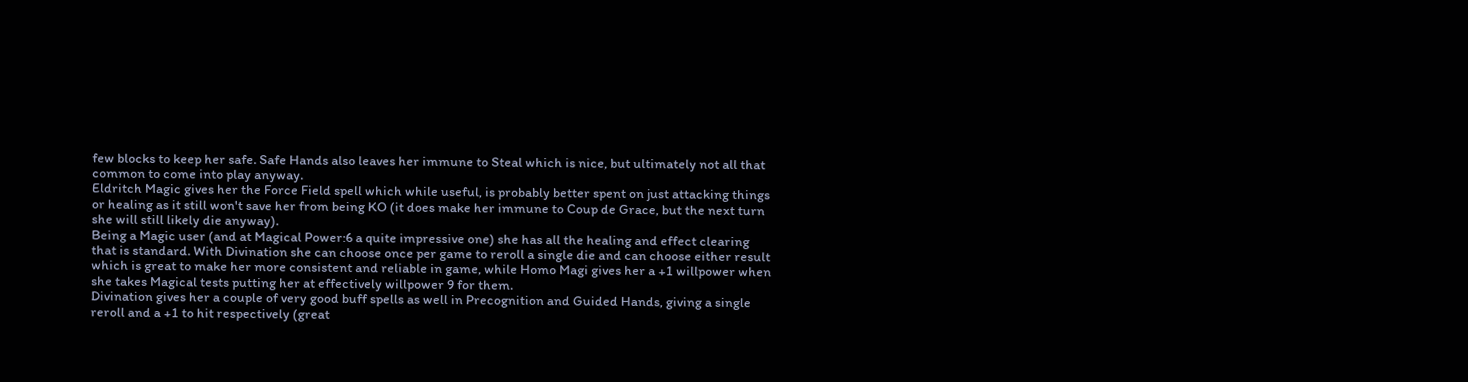few blocks to keep her safe. Safe Hands also leaves her immune to Steal which is nice, but ultimately not all that common to come into play anyway.
Eldritch Magic gives her the Force Field spell which while useful, is probably better spent on just attacking things or healing as it still won't save her from being KO (it does make her immune to Coup de Grace, but the next turn she will still likely die anyway).
Being a Magic user (and at Magical Power:6 a quite impressive one) she has all the healing and effect clearing that is standard. With Divination she can choose once per game to reroll a single die and can choose either result which is great to make her more consistent and reliable in game, while Homo Magi gives her a +1 willpower when she takes Magical tests putting her at effectively willpower 9 for them.
Divination gives her a couple of very good buff spells as well in Precognition and Guided Hands, giving a single reroll and a +1 to hit respectively (great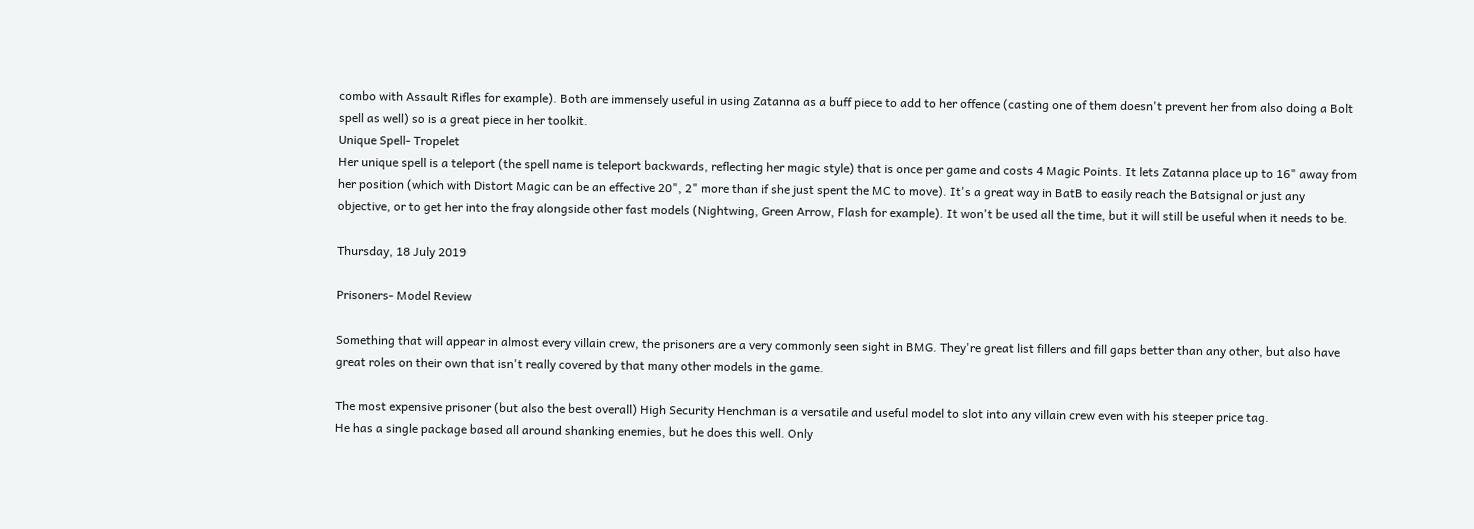combo with Assault Rifles for example). Both are immensely useful in using Zatanna as a buff piece to add to her offence (casting one of them doesn't prevent her from also doing a Bolt spell as well) so is a great piece in her toolkit.
Unique Spell- Tropelet
Her unique spell is a teleport (the spell name is teleport backwards, reflecting her magic style) that is once per game and costs 4 Magic Points. It lets Zatanna place up to 16" away from her position (which with Distort Magic can be an effective 20", 2" more than if she just spent the MC to move). It's a great way in BatB to easily reach the Batsignal or just any objective, or to get her into the fray alongside other fast models (Nightwing, Green Arrow, Flash for example). It won't be used all the time, but it will still be useful when it needs to be.

Thursday, 18 July 2019

Prisoners- Model Review

Something that will appear in almost every villain crew, the prisoners are a very commonly seen sight in BMG. They're great list fillers and fill gaps better than any other, but also have great roles on their own that isn't really covered by that many other models in the game.

The most expensive prisoner (but also the best overall) High Security Henchman is a versatile and useful model to slot into any villain crew even with his steeper price tag.
He has a single package based all around shanking enemies, but he does this well. Only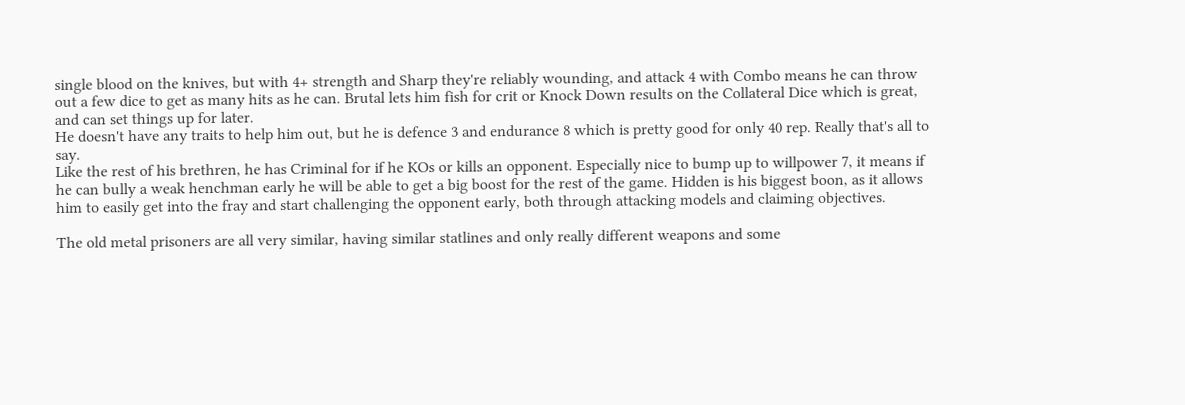single blood on the knives, but with 4+ strength and Sharp they're reliably wounding, and attack 4 with Combo means he can throw out a few dice to get as many hits as he can. Brutal lets him fish for crit or Knock Down results on the Collateral Dice which is great, and can set things up for later.
He doesn't have any traits to help him out, but he is defence 3 and endurance 8 which is pretty good for only 40 rep. Really that's all to say.
Like the rest of his brethren, he has Criminal for if he KOs or kills an opponent. Especially nice to bump up to willpower 7, it means if he can bully a weak henchman early he will be able to get a big boost for the rest of the game. Hidden is his biggest boon, as it allows him to easily get into the fray and start challenging the opponent early, both through attacking models and claiming objectives.

The old metal prisoners are all very similar, having similar statlines and only really different weapons and some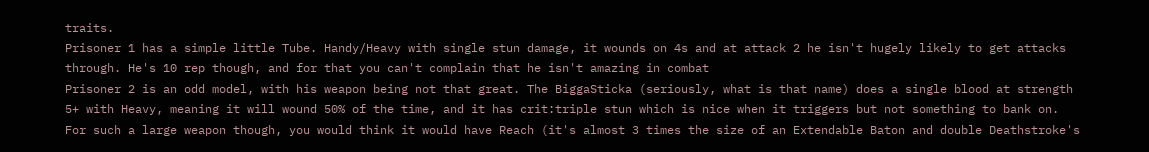traits.
Prisoner 1 has a simple little Tube. Handy/Heavy with single stun damage, it wounds on 4s and at attack 2 he isn't hugely likely to get attacks through. He's 10 rep though, and for that you can't complain that he isn't amazing in combat
Prisoner 2 is an odd model, with his weapon being not that great. The BiggaSticka (seriously, what is that name) does a single blood at strength 5+ with Heavy, meaning it will wound 50% of the time, and it has crit:triple stun which is nice when it triggers but not something to bank on. For such a large weapon though, you would think it would have Reach (it's almost 3 times the size of an Extendable Baton and double Deathstroke's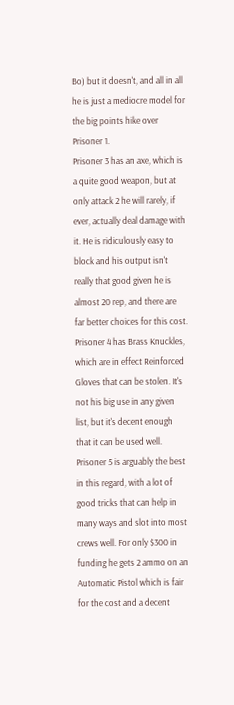Bo) but it doesn't, and all in all he is just a mediocre model for the big points hike over Prisoner 1.
Prisoner 3 has an axe, which is a quite good weapon, but at only attack 2 he will rarely, if ever, actually deal damage with it. He is ridiculously easy to block and his output isn't really that good given he is almost 20 rep, and there are far better choices for this cost.
Prisoner 4 has Brass Knuckles, which are in effect Reinforced Gloves that can be stolen. It's not his big use in any given list, but it's decent enough that it can be used well.
Prisoner 5 is arguably the best in this regard, with a lot of good tricks that can help in many ways and slot into most crews well. For only $300 in funding he gets 2 ammo on an Automatic Pistol which is fair for the cost and a decent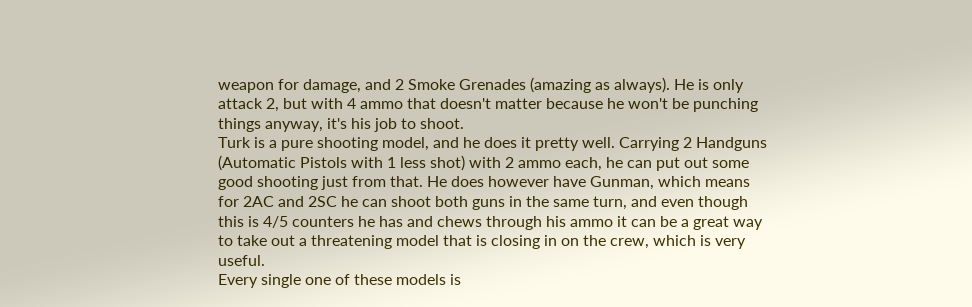weapon for damage, and 2 Smoke Grenades (amazing as always). He is only attack 2, but with 4 ammo that doesn't matter because he won't be punching things anyway, it's his job to shoot.
Turk is a pure shooting model, and he does it pretty well. Carrying 2 Handguns (Automatic Pistols with 1 less shot) with 2 ammo each, he can put out some good shooting just from that. He does however have Gunman, which means for 2AC and 2SC he can shoot both guns in the same turn, and even though this is 4/5 counters he has and chews through his ammo it can be a great way to take out a threatening model that is closing in on the crew, which is very useful.
Every single one of these models is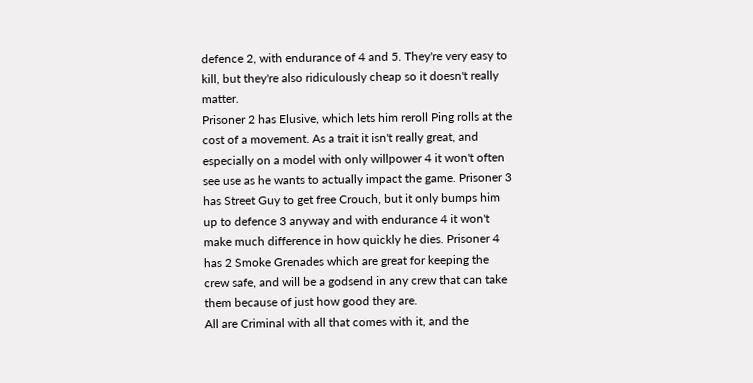defence 2, with endurance of 4 and 5. They're very easy to kill, but they're also ridiculously cheap so it doesn't really matter.
Prisoner 2 has Elusive, which lets him reroll Ping rolls at the cost of a movement. As a trait it isn't really great, and especially on a model with only willpower 4 it won't often see use as he wants to actually impact the game. Prisoner 3 has Street Guy to get free Crouch, but it only bumps him up to defence 3 anyway and with endurance 4 it won't make much difference in how quickly he dies. Prisoner 4 has 2 Smoke Grenades which are great for keeping the crew safe, and will be a godsend in any crew that can take them because of just how good they are.
All are Criminal with all that comes with it, and the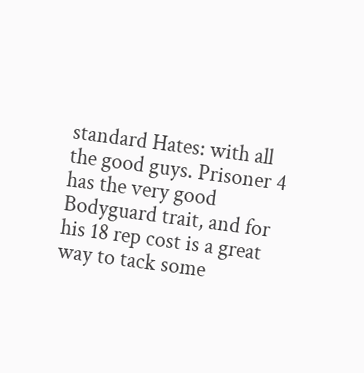standard Hates: with all the good guys. Prisoner 4 has the very good Bodyguard trait, and for his 18 rep cost is a great way to tack some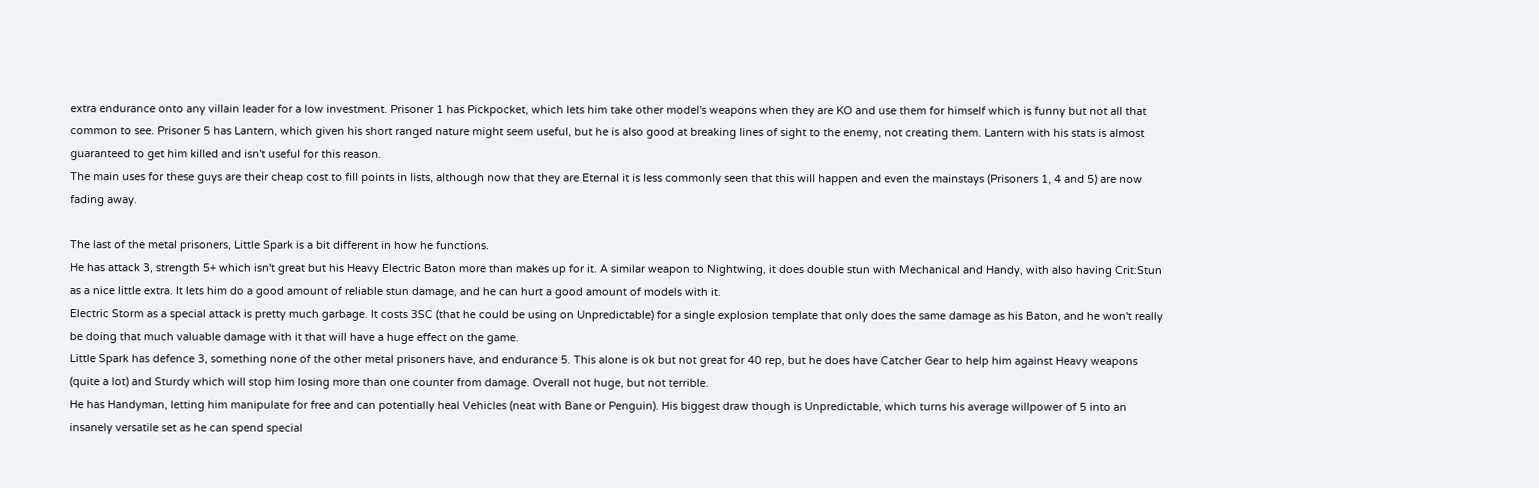extra endurance onto any villain leader for a low investment. Prisoner 1 has Pickpocket, which lets him take other model's weapons when they are KO and use them for himself which is funny but not all that common to see. Prisoner 5 has Lantern, which given his short ranged nature might seem useful, but he is also good at breaking lines of sight to the enemy, not creating them. Lantern with his stats is almost guaranteed to get him killed and isn't useful for this reason.
The main uses for these guys are their cheap cost to fill points in lists, although now that they are Eternal it is less commonly seen that this will happen and even the mainstays (Prisoners 1, 4 and 5) are now fading away.

The last of the metal prisoners, Little Spark is a bit different in how he functions.
He has attack 3, strength 5+ which isn't great but his Heavy Electric Baton more than makes up for it. A similar weapon to Nightwing, it does double stun with Mechanical and Handy, with also having Crit:Stun as a nice little extra. It lets him do a good amount of reliable stun damage, and he can hurt a good amount of models with it.
Electric Storm as a special attack is pretty much garbage. It costs 3SC (that he could be using on Unpredictable) for a single explosion template that only does the same damage as his Baton, and he won't really be doing that much valuable damage with it that will have a huge effect on the game.
Little Spark has defence 3, something none of the other metal prisoners have, and endurance 5. This alone is ok but not great for 40 rep, but he does have Catcher Gear to help him against Heavy weapons (quite a lot) and Sturdy which will stop him losing more than one counter from damage. Overall not huge, but not terrible.
He has Handyman, letting him manipulate for free and can potentially heal Vehicles (neat with Bane or Penguin). His biggest draw though is Unpredictable, which turns his average willpower of 5 into an insanely versatile set as he can spend special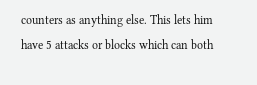counters as anything else. This lets him have 5 attacks or blocks which can both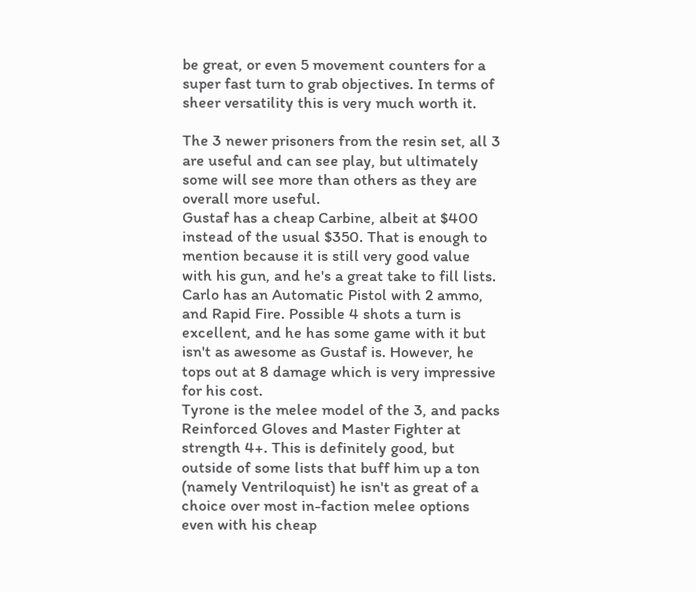be great, or even 5 movement counters for a super fast turn to grab objectives. In terms of sheer versatility this is very much worth it.

The 3 newer prisoners from the resin set, all 3 are useful and can see play, but ultimately some will see more than others as they are overall more useful.
Gustaf has a cheap Carbine, albeit at $400 instead of the usual $350. That is enough to mention because it is still very good value with his gun, and he's a great take to fill lists.
Carlo has an Automatic Pistol with 2 ammo, and Rapid Fire. Possible 4 shots a turn is excellent, and he has some game with it but isn't as awesome as Gustaf is. However, he tops out at 8 damage which is very impressive for his cost.
Tyrone is the melee model of the 3, and packs Reinforced Gloves and Master Fighter at strength 4+. This is definitely good, but outside of some lists that buff him up a ton (namely Ventriloquist) he isn't as great of a choice over most in-faction melee options even with his cheap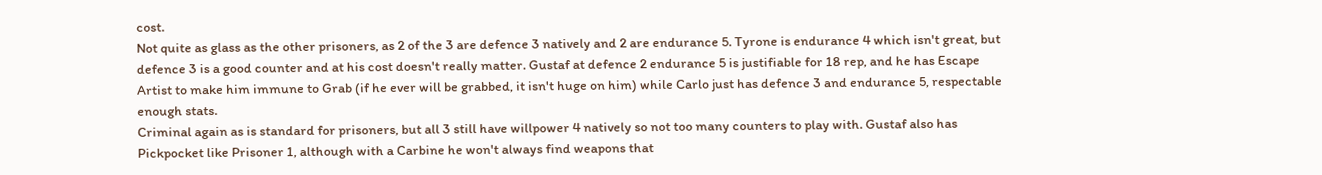cost.
Not quite as glass as the other prisoners, as 2 of the 3 are defence 3 natively and 2 are endurance 5. Tyrone is endurance 4 which isn't great, but defence 3 is a good counter and at his cost doesn't really matter. Gustaf at defence 2 endurance 5 is justifiable for 18 rep, and he has Escape Artist to make him immune to Grab (if he ever will be grabbed, it isn't huge on him) while Carlo just has defence 3 and endurance 5, respectable enough stats.
Criminal again as is standard for prisoners, but all 3 still have willpower 4 natively so not too many counters to play with. Gustaf also has Pickpocket like Prisoner 1, although with a Carbine he won't always find weapons that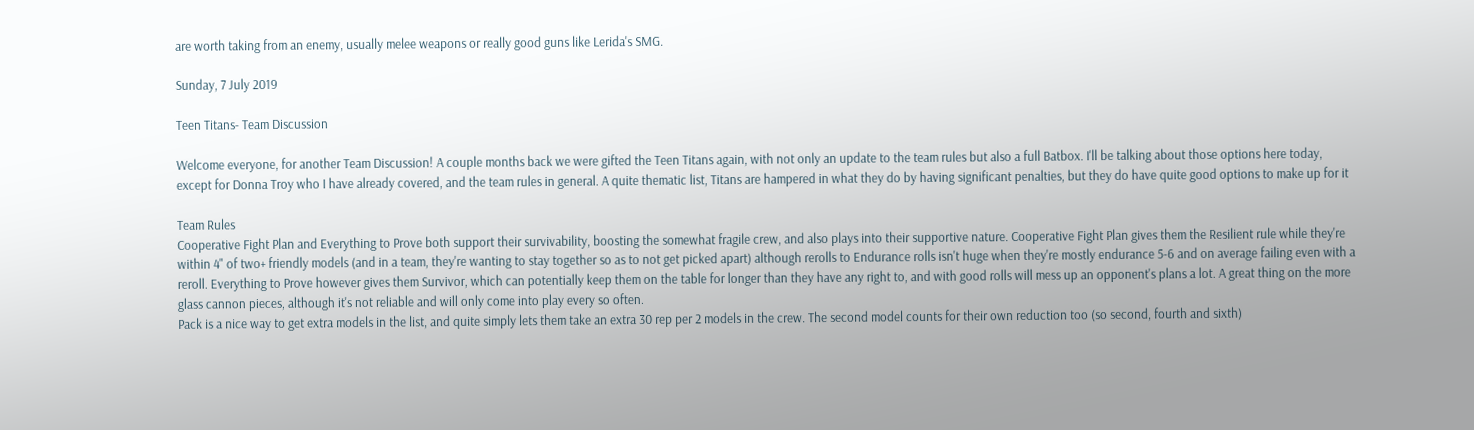are worth taking from an enemy, usually melee weapons or really good guns like Lerida's SMG.

Sunday, 7 July 2019

Teen Titans- Team Discussion

Welcome everyone, for another Team Discussion! A couple months back we were gifted the Teen Titans again, with not only an update to the team rules but also a full Batbox. I'll be talking about those options here today, except for Donna Troy who I have already covered, and the team rules in general. A quite thematic list, Titans are hampered in what they do by having significant penalties, but they do have quite good options to make up for it

Team Rules
Cooperative Fight Plan and Everything to Prove both support their survivability, boosting the somewhat fragile crew, and also plays into their supportive nature. Cooperative Fight Plan gives them the Resilient rule while they're within 4" of two+ friendly models (and in a team, they're wanting to stay together so as to not get picked apart) although rerolls to Endurance rolls isn't huge when they're mostly endurance 5-6 and on average failing even with a reroll. Everything to Prove however gives them Survivor, which can potentially keep them on the table for longer than they have any right to, and with good rolls will mess up an opponent's plans a lot. A great thing on the more glass cannon pieces, although it's not reliable and will only come into play every so often.
Pack is a nice way to get extra models in the list, and quite simply lets them take an extra 30 rep per 2 models in the crew. The second model counts for their own reduction too (so second, fourth and sixth)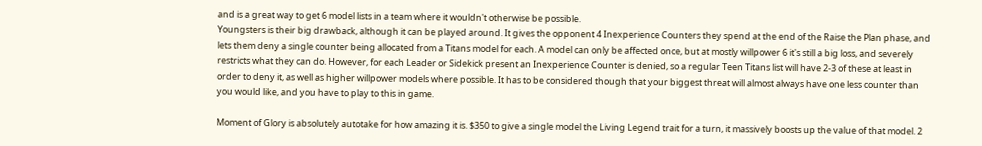and is a great way to get 6 model lists in a team where it wouldn't otherwise be possible.
Youngsters is their big drawback, although it can be played around. It gives the opponent 4 Inexperience Counters they spend at the end of the Raise the Plan phase, and lets them deny a single counter being allocated from a Titans model for each. A model can only be affected once, but at mostly willpower 6 it's still a big loss, and severely restricts what they can do. However, for each Leader or Sidekick present an Inexperience Counter is denied, so a regular Teen Titans list will have 2-3 of these at least in order to deny it, as well as higher willpower models where possible. It has to be considered though that your biggest threat will almost always have one less counter than you would like, and you have to play to this in game.

Moment of Glory is absolutely autotake for how amazing it is. $350 to give a single model the Living Legend trait for a turn, it massively boosts up the value of that model. 2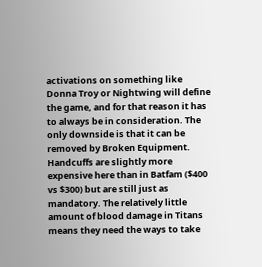activations on something like Donna Troy or Nightwing will define the game, and for that reason it has to always be in consideration. The only downside is that it can be removed by Broken Equipment.
Handcuffs are slightly more expensive here than in Batfam ($400 vs $300) but are still just as mandatory. The relatively little amount of blood damage in Titans means they need the ways to take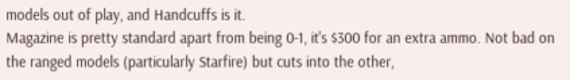models out of play, and Handcuffs is it.
Magazine is pretty standard apart from being 0-1, it's $300 for an extra ammo. Not bad on the ranged models (particularly Starfire) but cuts into the other,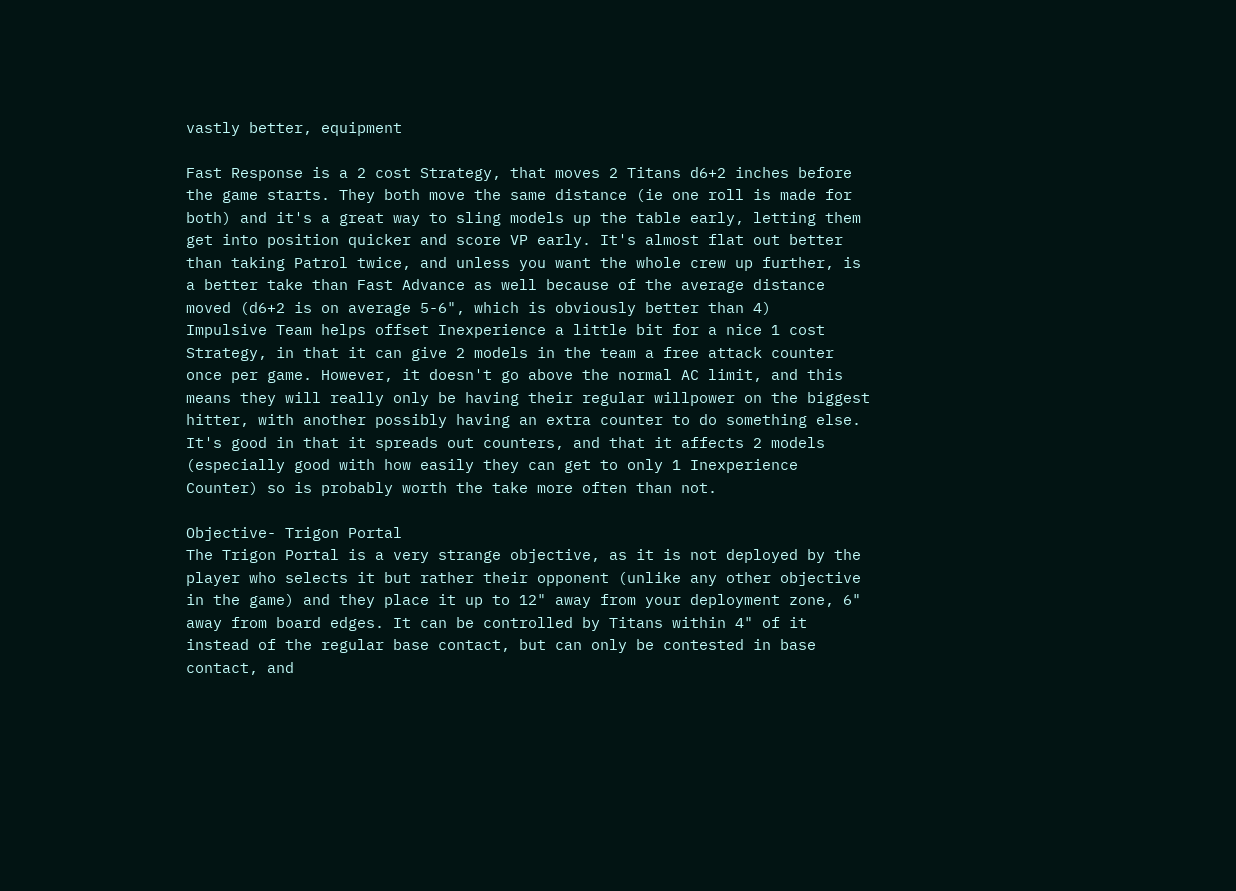vastly better, equipment

Fast Response is a 2 cost Strategy, that moves 2 Titans d6+2 inches before the game starts. They both move the same distance (ie one roll is made for both) and it's a great way to sling models up the table early, letting them get into position quicker and score VP early. It's almost flat out better than taking Patrol twice, and unless you want the whole crew up further, is a better take than Fast Advance as well because of the average distance moved (d6+2 is on average 5-6", which is obviously better than 4)
Impulsive Team helps offset Inexperience a little bit for a nice 1 cost Strategy, in that it can give 2 models in the team a free attack counter once per game. However, it doesn't go above the normal AC limit, and this means they will really only be having their regular willpower on the biggest hitter, with another possibly having an extra counter to do something else. It's good in that it spreads out counters, and that it affects 2 models (especially good with how easily they can get to only 1 Inexperience Counter) so is probably worth the take more often than not.

Objective- Trigon Portal
The Trigon Portal is a very strange objective, as it is not deployed by the player who selects it but rather their opponent (unlike any other objective in the game) and they place it up to 12" away from your deployment zone, 6" away from board edges. It can be controlled by Titans within 4" of it instead of the regular base contact, but can only be contested in base contact, and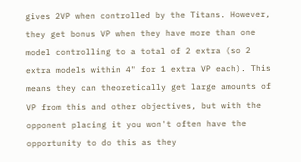gives 2VP when controlled by the Titans. However, they get bonus VP when they have more than one model controlling to a total of 2 extra (so 2 extra models within 4" for 1 extra VP each). This means they can theoretically get large amounts of VP from this and other objectives, but with the opponent placing it you won't often have the opportunity to do this as they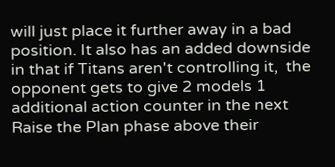will just place it further away in a bad position. It also has an added downside in that if Titans aren't controlling it,  the opponent gets to give 2 models 1 additional action counter in the next Raise the Plan phase above their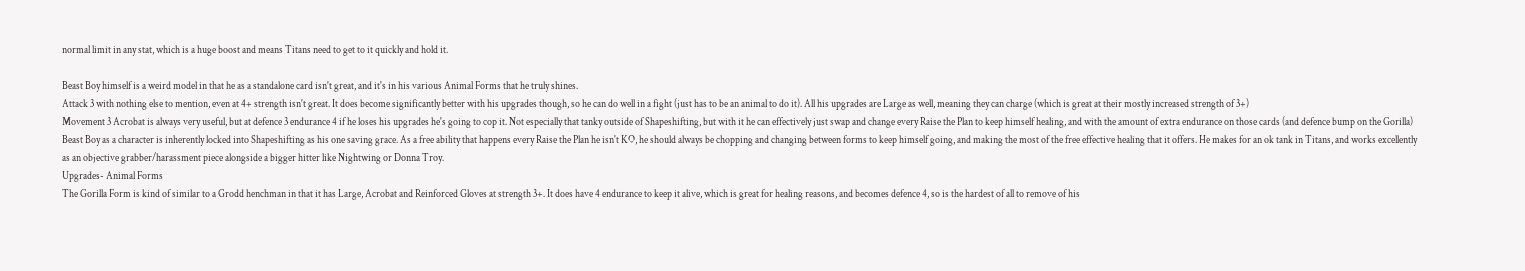normal limit in any stat, which is a huge boost and means Titans need to get to it quickly and hold it.

Beast Boy himself is a weird model in that he as a standalone card isn't great, and it's in his various Animal Forms that he truly shines.
Attack 3 with nothing else to mention, even at 4+ strength isn't great. It does become significantly better with his upgrades though, so he can do well in a fight (just has to be an animal to do it). All his upgrades are Large as well, meaning they can charge (which is great at their mostly increased strength of 3+)
Movement 3 Acrobat is always very useful, but at defence 3 endurance 4 if he loses his upgrades he's going to cop it. Not especially that tanky outside of Shapeshifting, but with it he can effectively just swap and change every Raise the Plan to keep himself healing, and with the amount of extra endurance on those cards (and defence bump on the Gorilla)
Beast Boy as a character is inherently locked into Shapeshifting as his one saving grace. As a free ability that happens every Raise the Plan he isn't KO, he should always be chopping and changing between forms to keep himself going, and making the most of the free effective healing that it offers. He makes for an ok tank in Titans, and works excellently as an objective grabber/harassment piece alongside a bigger hitter like Nightwing or Donna Troy.
Upgrades- Animal Forms
The Gorilla Form is kind of similar to a Grodd henchman in that it has Large, Acrobat and Reinforced Gloves at strength 3+. It does have 4 endurance to keep it alive, which is great for healing reasons, and becomes defence 4, so is the hardest of all to remove of his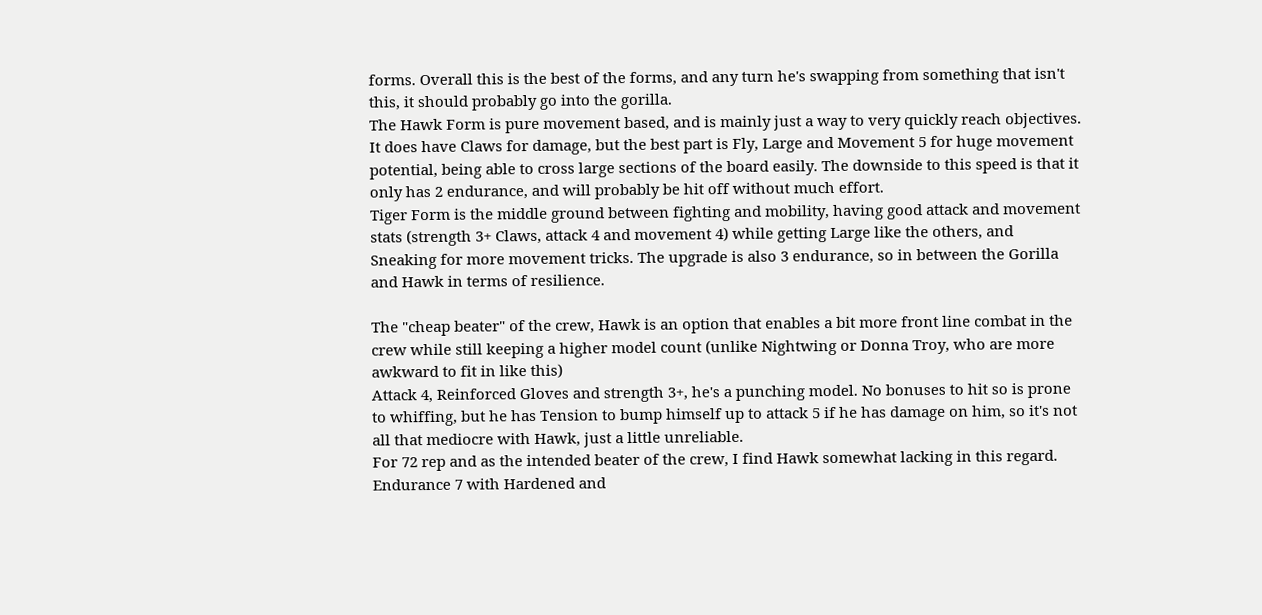forms. Overall this is the best of the forms, and any turn he's swapping from something that isn't this, it should probably go into the gorilla.
The Hawk Form is pure movement based, and is mainly just a way to very quickly reach objectives. It does have Claws for damage, but the best part is Fly, Large and Movement 5 for huge movement potential, being able to cross large sections of the board easily. The downside to this speed is that it only has 2 endurance, and will probably be hit off without much effort.
Tiger Form is the middle ground between fighting and mobility, having good attack and movement stats (strength 3+ Claws, attack 4 and movement 4) while getting Large like the others, and Sneaking for more movement tricks. The upgrade is also 3 endurance, so in between the Gorilla and Hawk in terms of resilience.

The "cheap beater" of the crew, Hawk is an option that enables a bit more front line combat in the crew while still keeping a higher model count (unlike Nightwing or Donna Troy, who are more awkward to fit in like this)
Attack 4, Reinforced Gloves and strength 3+, he's a punching model. No bonuses to hit so is prone to whiffing, but he has Tension to bump himself up to attack 5 if he has damage on him, so it's not all that mediocre with Hawk, just a little unreliable.
For 72 rep and as the intended beater of the crew, I find Hawk somewhat lacking in this regard. Endurance 7 with Hardened and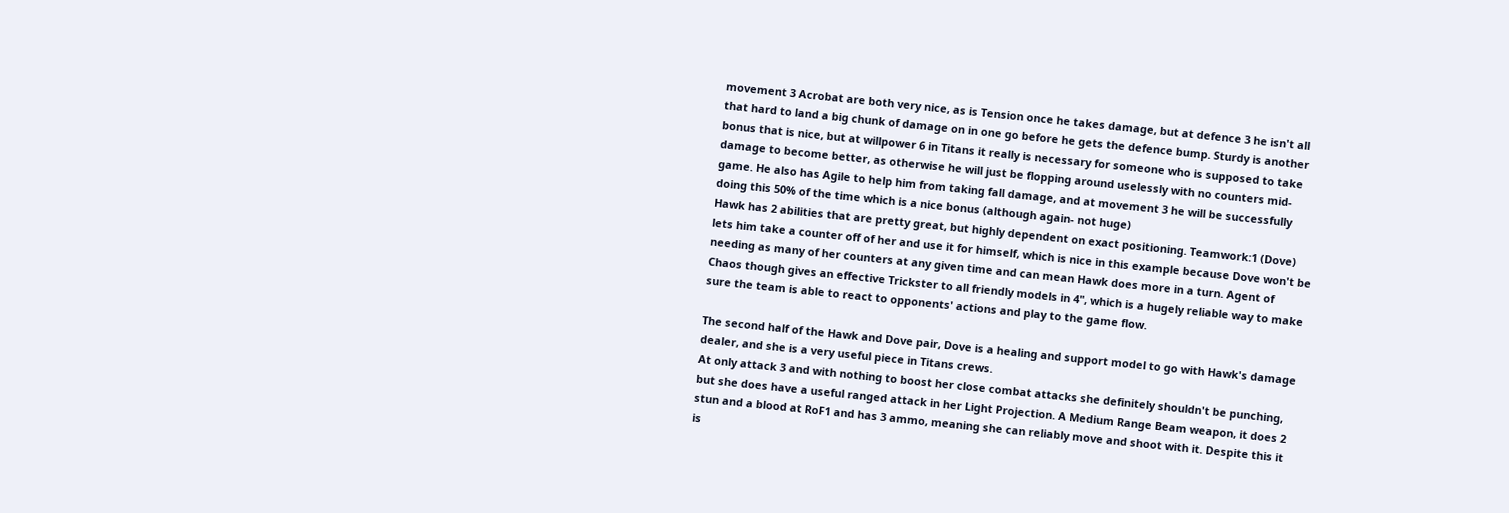movement 3 Acrobat are both very nice, as is Tension once he takes damage, but at defence 3 he isn't all that hard to land a big chunk of damage on in one go before he gets the defence bump. Sturdy is another bonus that is nice, but at willpower 6 in Titans it really is necessary for someone who is supposed to take damage to become better, as otherwise he will just be flopping around uselessly with no counters mid-game. He also has Agile to help him from taking fall damage, and at movement 3 he will be successfully doing this 50% of the time which is a nice bonus (although again- not huge)
Hawk has 2 abilities that are pretty great, but highly dependent on exact positioning. Teamwork:1 (Dove) lets him take a counter off of her and use it for himself, which is nice in this example because Dove won't be needing as many of her counters at any given time and can mean Hawk does more in a turn. Agent of Chaos though gives an effective Trickster to all friendly models in 4", which is a hugely reliable way to make sure the team is able to react to opponents' actions and play to the game flow.

The second half of the Hawk and Dove pair, Dove is a healing and support model to go with Hawk's damage dealer, and she is a very useful piece in Titans crews.
At only attack 3 and with nothing to boost her close combat attacks she definitely shouldn't be punching, but she does have a useful ranged attack in her Light Projection. A Medium Range Beam weapon, it does 2 stun and a blood at RoF1 and has 3 ammo, meaning she can reliably move and shoot with it. Despite this it is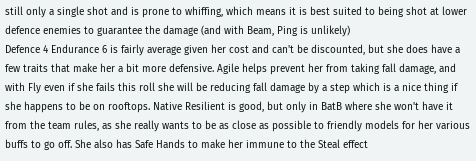still only a single shot and is prone to whiffing, which means it is best suited to being shot at lower defence enemies to guarantee the damage (and with Beam, Ping is unlikely)
Defence 4 Endurance 6 is fairly average given her cost and can't be discounted, but she does have a few traits that make her a bit more defensive. Agile helps prevent her from taking fall damage, and with Fly even if she fails this roll she will be reducing fall damage by a step which is a nice thing if she happens to be on rooftops. Native Resilient is good, but only in BatB where she won't have it from the team rules, as she really wants to be as close as possible to friendly models for her various buffs to go off. She also has Safe Hands to make her immune to the Steal effect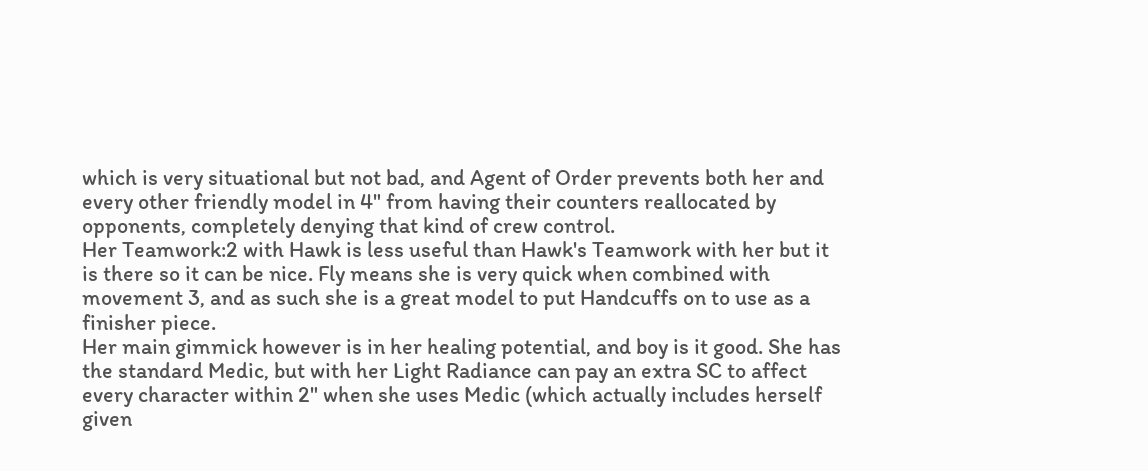which is very situational but not bad, and Agent of Order prevents both her and every other friendly model in 4" from having their counters reallocated by opponents, completely denying that kind of crew control.
Her Teamwork:2 with Hawk is less useful than Hawk's Teamwork with her but it is there so it can be nice. Fly means she is very quick when combined with movement 3, and as such she is a great model to put Handcuffs on to use as a finisher piece.
Her main gimmick however is in her healing potential, and boy is it good. She has the standard Medic, but with her Light Radiance can pay an extra SC to affect every character within 2" when she uses Medic (which actually includes herself given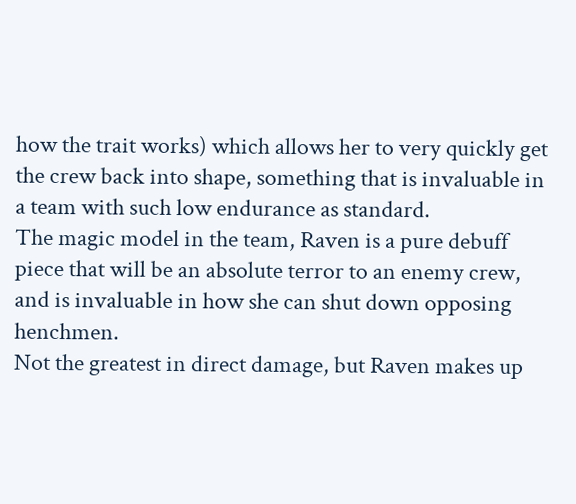how the trait works) which allows her to very quickly get the crew back into shape, something that is invaluable in a team with such low endurance as standard.
The magic model in the team, Raven is a pure debuff piece that will be an absolute terror to an enemy crew, and is invaluable in how she can shut down opposing henchmen.
Not the greatest in direct damage, but Raven makes up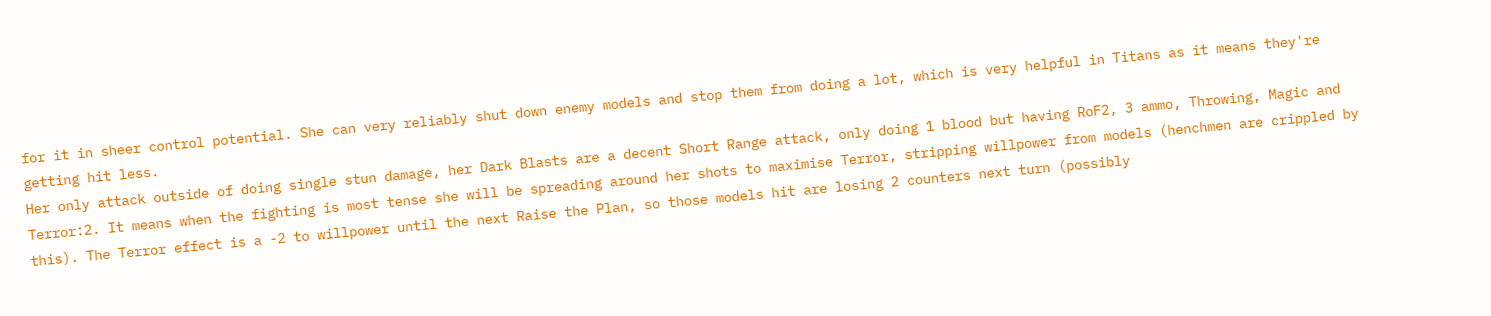for it in sheer control potential. She can very reliably shut down enemy models and stop them from doing a lot, which is very helpful in Titans as it means they're getting hit less.
Her only attack outside of doing single stun damage, her Dark Blasts are a decent Short Range attack, only doing 1 blood but having RoF2, 3 ammo, Throwing, Magic and Terror:2. It means when the fighting is most tense she will be spreading around her shots to maximise Terror, stripping willpower from models (henchmen are crippled by this). The Terror effect is a -2 to willpower until the next Raise the Plan, so those models hit are losing 2 counters next turn (possibly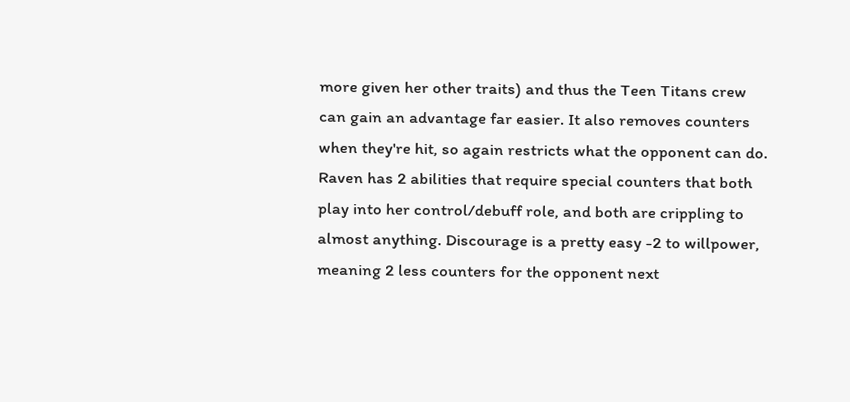more given her other traits) and thus the Teen Titans crew can gain an advantage far easier. It also removes counters when they're hit, so again restricts what the opponent can do.
Raven has 2 abilities that require special counters that both play into her control/debuff role, and both are crippling to almost anything. Discourage is a pretty easy -2 to willpower, meaning 2 less counters for the opponent next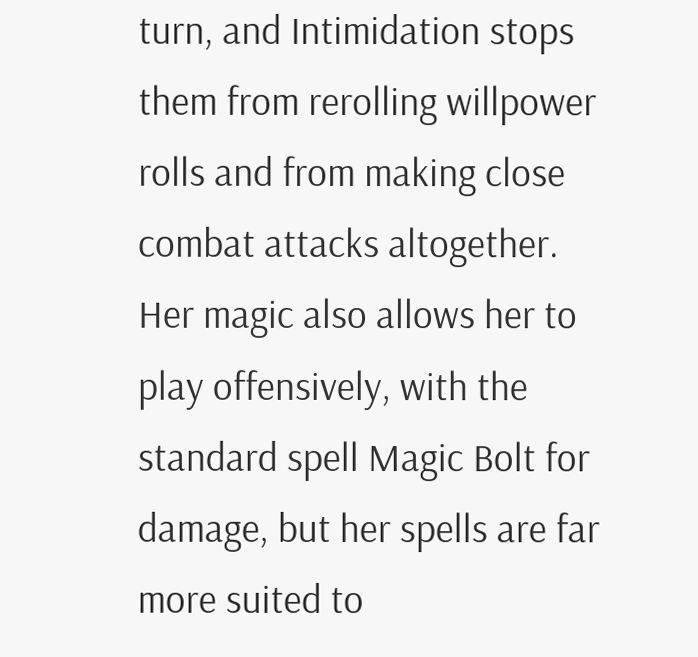turn, and Intimidation stops them from rerolling willpower rolls and from making close combat attacks altogether.
Her magic also allows her to play offensively, with the standard spell Magic Bolt for damage, but her spells are far more suited to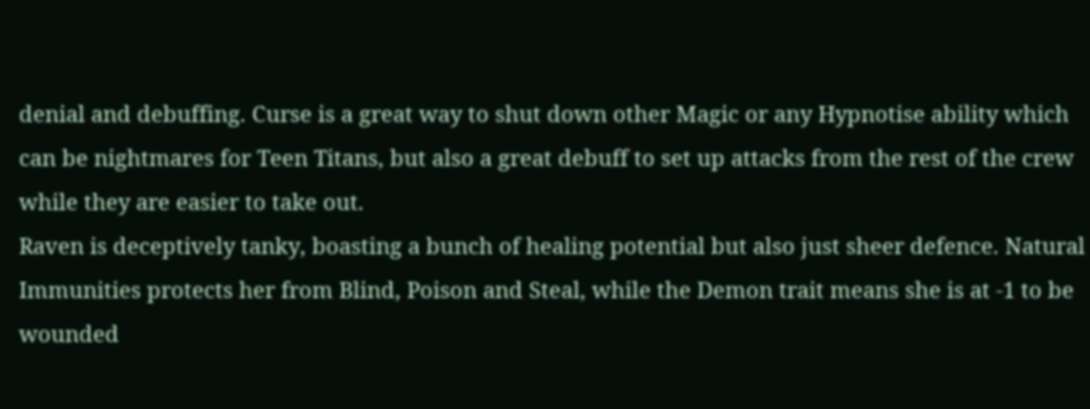denial and debuffing. Curse is a great way to shut down other Magic or any Hypnotise ability which can be nightmares for Teen Titans, but also a great debuff to set up attacks from the rest of the crew while they are easier to take out.
Raven is deceptively tanky, boasting a bunch of healing potential but also just sheer defence. Natural Immunities protects her from Blind, Poison and Steal, while the Demon trait means she is at -1 to be wounded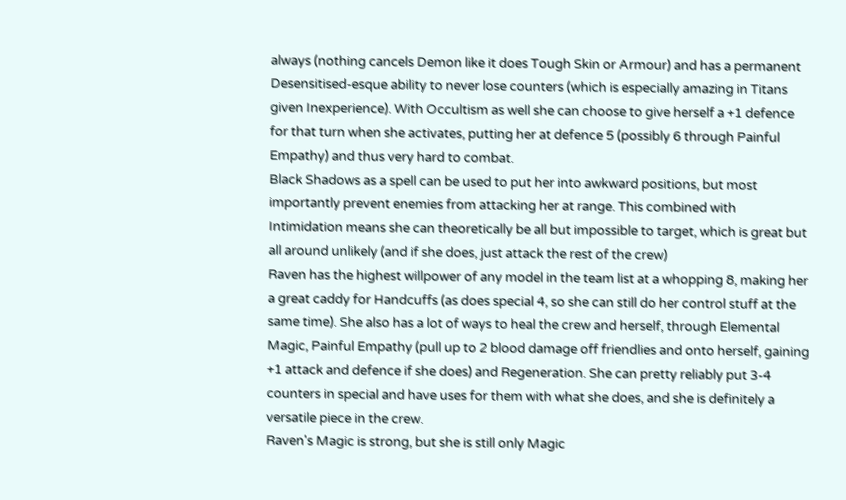always (nothing cancels Demon like it does Tough Skin or Armour) and has a permanent Desensitised-esque ability to never lose counters (which is especially amazing in Titans given Inexperience). With Occultism as well she can choose to give herself a +1 defence for that turn when she activates, putting her at defence 5 (possibly 6 through Painful Empathy) and thus very hard to combat.
Black Shadows as a spell can be used to put her into awkward positions, but most importantly prevent enemies from attacking her at range. This combined with Intimidation means she can theoretically be all but impossible to target, which is great but all around unlikely (and if she does, just attack the rest of the crew)
Raven has the highest willpower of any model in the team list at a whopping 8, making her a great caddy for Handcuffs (as does special 4, so she can still do her control stuff at the same time). She also has a lot of ways to heal the crew and herself, through Elemental Magic, Painful Empathy (pull up to 2 blood damage off friendlies and onto herself, gaining +1 attack and defence if she does) and Regeneration. She can pretty reliably put 3-4 counters in special and have uses for them with what she does, and she is definitely a versatile piece in the crew.
Raven's Magic is strong, but she is still only Magic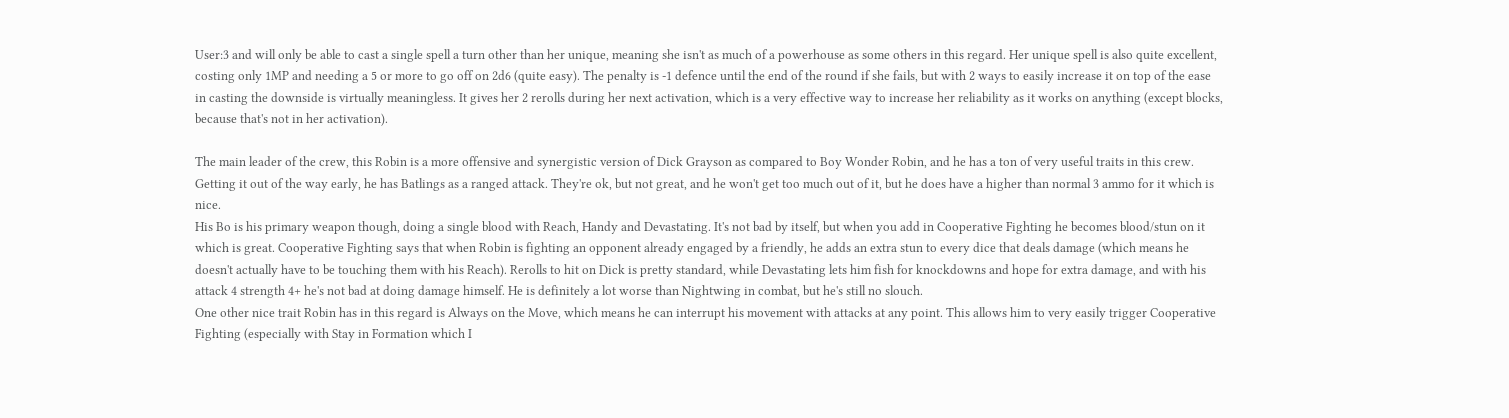User:3 and will only be able to cast a single spell a turn other than her unique, meaning she isn't as much of a powerhouse as some others in this regard. Her unique spell is also quite excellent, costing only 1MP and needing a 5 or more to go off on 2d6 (quite easy). The penalty is -1 defence until the end of the round if she fails, but with 2 ways to easily increase it on top of the ease in casting the downside is virtually meaningless. It gives her 2 rerolls during her next activation, which is a very effective way to increase her reliability as it works on anything (except blocks, because that's not in her activation).

The main leader of the crew, this Robin is a more offensive and synergistic version of Dick Grayson as compared to Boy Wonder Robin, and he has a ton of very useful traits in this crew.
Getting it out of the way early, he has Batlings as a ranged attack. They're ok, but not great, and he won't get too much out of it, but he does have a higher than normal 3 ammo for it which is nice.
His Bo is his primary weapon though, doing a single blood with Reach, Handy and Devastating. It's not bad by itself, but when you add in Cooperative Fighting he becomes blood/stun on it which is great. Cooperative Fighting says that when Robin is fighting an opponent already engaged by a friendly, he adds an extra stun to every dice that deals damage (which means he doesn't actually have to be touching them with his Reach). Rerolls to hit on Dick is pretty standard, while Devastating lets him fish for knockdowns and hope for extra damage, and with his attack 4 strength 4+ he's not bad at doing damage himself. He is definitely a lot worse than Nightwing in combat, but he's still no slouch.
One other nice trait Robin has in this regard is Always on the Move, which means he can interrupt his movement with attacks at any point. This allows him to very easily trigger Cooperative Fighting (especially with Stay in Formation which I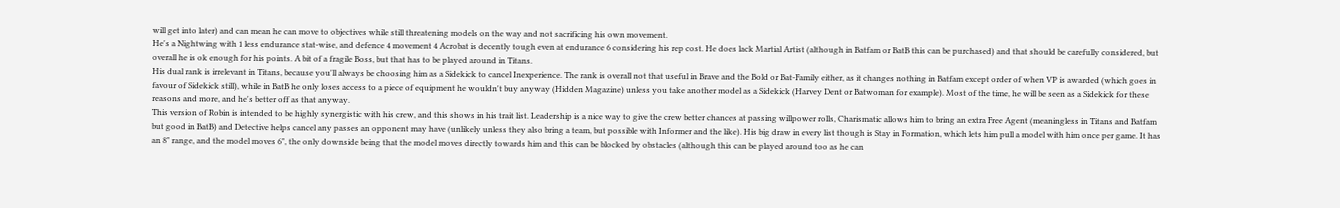will get into later) and can mean he can move to objectives while still threatening models on the way and not sacrificing his own movement.
He's a Nightwing with 1 less endurance stat-wise, and defence 4 movement 4 Acrobat is decently tough even at endurance 6 considering his rep cost. He does lack Martial Artist (although in Batfam or BatB this can be purchased) and that should be carefully considered, but overall he is ok enough for his points. A bit of a fragile Boss, but that has to be played around in Titans.
His dual rank is irrelevant in Titans, because you'll always be choosing him as a Sidekick to cancel Inexperience. The rank is overall not that useful in Brave and the Bold or Bat-Family either, as it changes nothing in Batfam except order of when VP is awarded (which goes in favour of Sidekick still), while in BatB he only loses access to a piece of equipment he wouldn't buy anyway (Hidden Magazine) unless you take another model as a Sidekick (Harvey Dent or Batwoman for example). Most of the time, he will be seen as a Sidekick for these reasons and more, and he's better off as that anyway.
This version of Robin is intended to be highly synergistic with his crew, and this shows in his trait list. Leadership is a nice way to give the crew better chances at passing willpower rolls, Charismatic allows him to bring an extra Free Agent (meaningless in Titans and Batfam but good in BatB) and Detective helps cancel any passes an opponent may have (unlikely unless they also bring a team, but possible with Informer and the like). His big draw in every list though is Stay in Formation, which lets him pull a model with him once per game. It has an 8" range, and the model moves 6", the only downside being that the model moves directly towards him and this can be blocked by obstacles (although this can be played around too as he can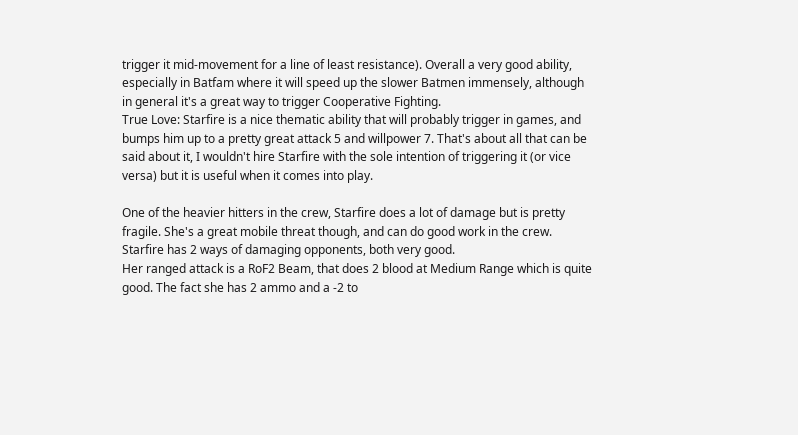trigger it mid-movement for a line of least resistance). Overall a very good ability, especially in Batfam where it will speed up the slower Batmen immensely, although in general it's a great way to trigger Cooperative Fighting.
True Love: Starfire is a nice thematic ability that will probably trigger in games, and bumps him up to a pretty great attack 5 and willpower 7. That's about all that can be said about it, I wouldn't hire Starfire with the sole intention of triggering it (or vice versa) but it is useful when it comes into play.

One of the heavier hitters in the crew, Starfire does a lot of damage but is pretty fragile. She's a great mobile threat though, and can do good work in the crew.
Starfire has 2 ways of damaging opponents, both very good.
Her ranged attack is a RoF2 Beam, that does 2 blood at Medium Range which is quite good. The fact she has 2 ammo and a -2 to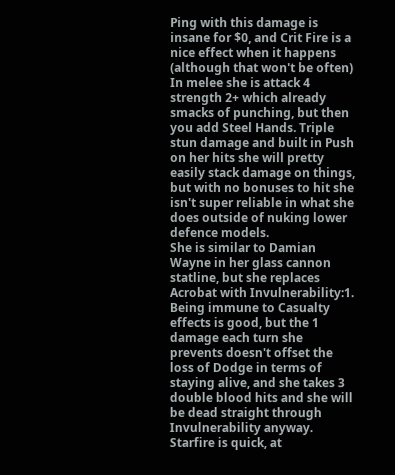Ping with this damage is insane for $0, and Crit Fire is a nice effect when it happens (although that won't be often)
In melee she is attack 4 strength 2+ which already smacks of punching, but then you add Steel Hands. Triple stun damage and built in Push on her hits she will pretty easily stack damage on things, but with no bonuses to hit she isn't super reliable in what she does outside of nuking lower defence models.
She is similar to Damian Wayne in her glass cannon statline, but she replaces Acrobat with Invulnerability:1. Being immune to Casualty effects is good, but the 1 damage each turn she prevents doesn't offset the loss of Dodge in terms of staying alive, and she takes 3 double blood hits and she will be dead straight through Invulnerability anyway.
Starfire is quick, at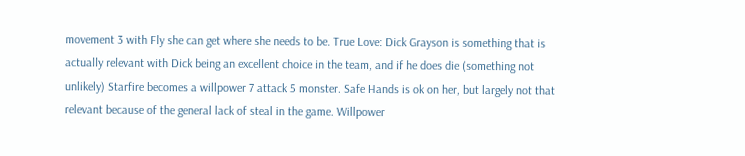movement 3 with Fly she can get where she needs to be. True Love: Dick Grayson is something that is actually relevant with Dick being an excellent choice in the team, and if he does die (something not unlikely) Starfire becomes a willpower 7 attack 5 monster. Safe Hands is ok on her, but largely not that relevant because of the general lack of steal in the game. Willpower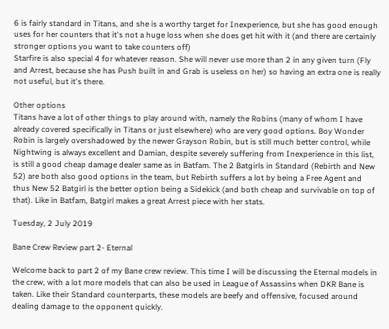6 is fairly standard in Titans, and she is a worthy target for Inexperience, but she has good enough uses for her counters that it's not a huge loss when she does get hit with it (and there are certainly stronger options you want to take counters off)
Starfire is also special 4 for whatever reason. She will never use more than 2 in any given turn (Fly and Arrest, because she has Push built in and Grab is useless on her) so having an extra one is really not useful, but it's there.

Other options
Titans have a lot of other things to play around with, namely the Robins (many of whom I have already covered specifically in Titans or just elsewhere) who are very good options. Boy Wonder Robin is largely overshadowed by the newer Grayson Robin, but is still much better control, while Nightwing is always excellent and Damian, despite severely suffering from Inexperience in this list, is still a good cheap damage dealer same as in Batfam. The 2 Batgirls in Standard (Rebirth and New 52) are both also good options in the team, but Rebirth suffers a lot by being a Free Agent and thus New 52 Batgirl is the better option being a Sidekick (and both cheap and survivable on top of that). Like in Batfam, Batgirl makes a great Arrest piece with her stats.

Tuesday, 2 July 2019

Bane Crew Review part 2- Eternal

Welcome back to part 2 of my Bane crew review. This time I will be discussing the Eternal models in the crew, with a lot more models that can also be used in League of Assassins when DKR Bane is taken. Like their Standard counterparts, these models are beefy and offensive, focused around dealing damage to the opponent quickly.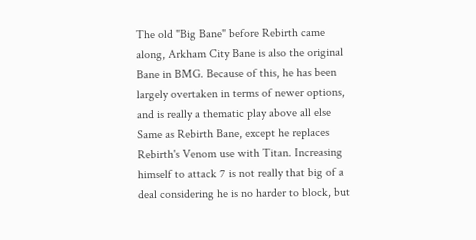The old "Big Bane" before Rebirth came along, Arkham City Bane is also the original Bane in BMG. Because of this, he has been largely overtaken in terms of newer options, and is really a thematic play above all else
Same as Rebirth Bane, except he replaces Rebirth's Venom use with Titan. Increasing himself to attack 7 is not really that big of a deal considering he is no harder to block, but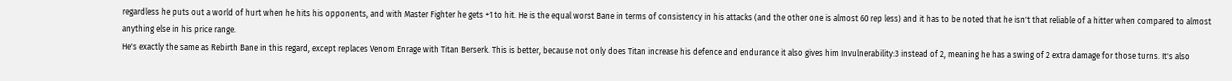regardless he puts out a world of hurt when he hits his opponents, and with Master Fighter he gets +1 to hit. He is the equal worst Bane in terms of consistency in his attacks (and the other one is almost 60 rep less) and it has to be noted that he isn't that reliable of a hitter when compared to almost anything else in his price range.
He's exactly the same as Rebirth Bane in this regard, except replaces Venom Enrage with Titan Berserk. This is better, because not only does Titan increase his defence and endurance it also gives him Invulnerability:3 instead of 2, meaning he has a swing of 2 extra damage for those turns. It's also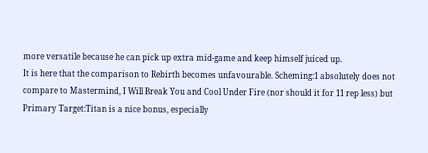more versatile because he can pick up extra mid-game and keep himself juiced up.
It is here that the comparison to Rebirth becomes unfavourable. Scheming:1 absolutely does not compare to Mastermind, I Will Break You and Cool Under Fire (nor should it for 11 rep less) but Primary Target:Titan is a nice bonus, especially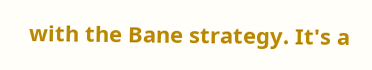with the Bane strategy. It's a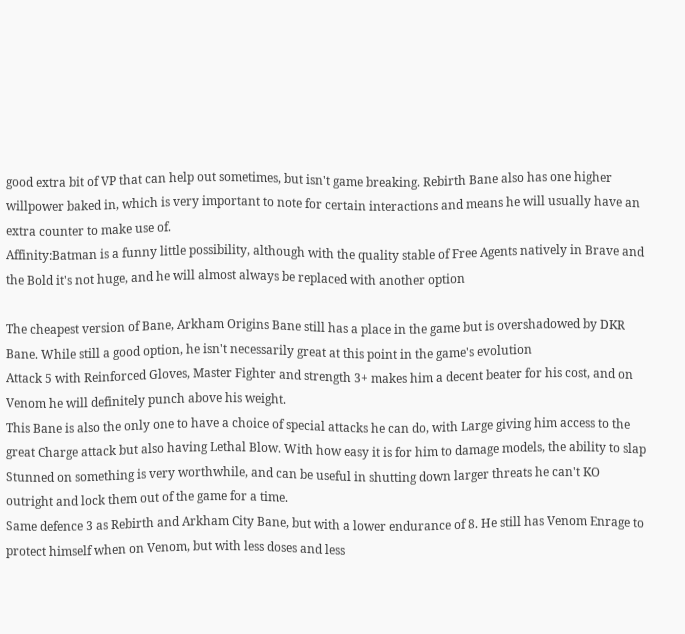good extra bit of VP that can help out sometimes, but isn't game breaking. Rebirth Bane also has one higher willpower baked in, which is very important to note for certain interactions and means he will usually have an extra counter to make use of.
Affinity:Batman is a funny little possibility, although with the quality stable of Free Agents natively in Brave and the Bold it's not huge, and he will almost always be replaced with another option

The cheapest version of Bane, Arkham Origins Bane still has a place in the game but is overshadowed by DKR Bane. While still a good option, he isn't necessarily great at this point in the game's evolution
Attack 5 with Reinforced Gloves, Master Fighter and strength 3+ makes him a decent beater for his cost, and on Venom he will definitely punch above his weight.
This Bane is also the only one to have a choice of special attacks he can do, with Large giving him access to the great Charge attack but also having Lethal Blow. With how easy it is for him to damage models, the ability to slap Stunned on something is very worthwhile, and can be useful in shutting down larger threats he can't KO outright and lock them out of the game for a time.
Same defence 3 as Rebirth and Arkham City Bane, but with a lower endurance of 8. He still has Venom Enrage to protect himself when on Venom, but with less doses and less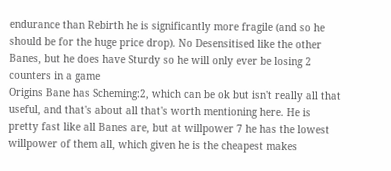endurance than Rebirth he is significantly more fragile (and so he should be for the huge price drop). No Desensitised like the other Banes, but he does have Sturdy so he will only ever be losing 2 counters in a game
Origins Bane has Scheming:2, which can be ok but isn't really all that useful, and that's about all that's worth mentioning here. He is pretty fast like all Banes are, but at willpower 7 he has the lowest willpower of them all, which given he is the cheapest makes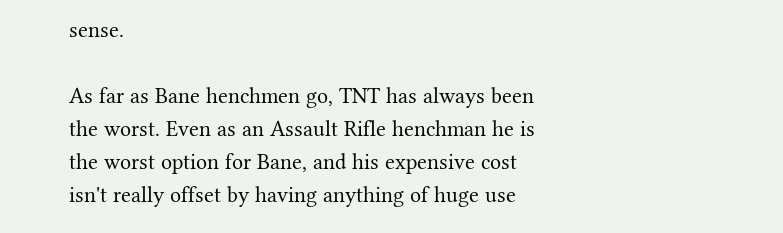sense.

As far as Bane henchmen go, TNT has always been the worst. Even as an Assault Rifle henchman he is the worst option for Bane, and his expensive cost isn't really offset by having anything of huge use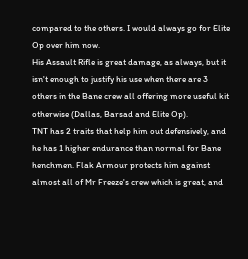compared to the others. I would always go for Elite Op over him now.
His Assault Rifle is great damage, as always, but it isn't enough to justify his use when there are 3 others in the Bane crew all offering more useful kit otherwise (Dallas, Barsad and Elite Op).
TNT has 2 traits that help him out defensively, and he has 1 higher endurance than normal for Bane henchmen. Flak Armour protects him against almost all of Mr Freeze's crew which is great, and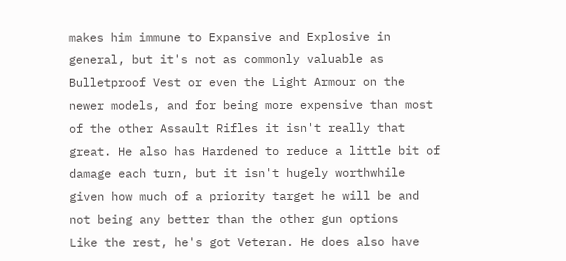makes him immune to Expansive and Explosive in general, but it's not as commonly valuable as Bulletproof Vest or even the Light Armour on the newer models, and for being more expensive than most of the other Assault Rifles it isn't really that great. He also has Hardened to reduce a little bit of damage each turn, but it isn't hugely worthwhile given how much of a priority target he will be and not being any better than the other gun options
Like the rest, he's got Veteran. He does also have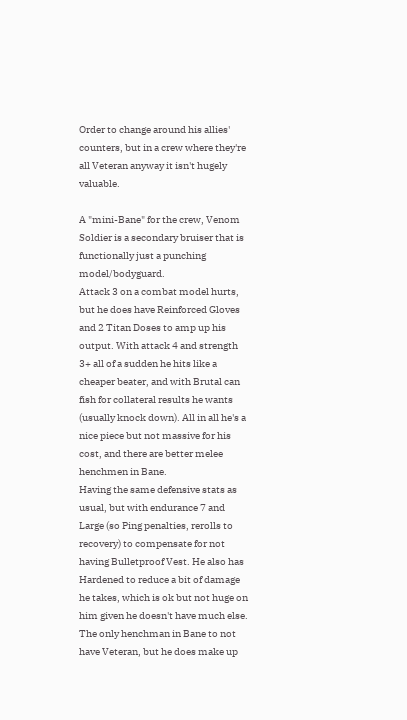Order to change around his allies' counters, but in a crew where they're all Veteran anyway it isn't hugely valuable.

A "mini-Bane" for the crew, Venom Soldier is a secondary bruiser that is functionally just a punching model/bodyguard.
Attack 3 on a combat model hurts, but he does have Reinforced Gloves and 2 Titan Doses to amp up his output. With attack 4 and strength 3+ all of a sudden he hits like a cheaper beater, and with Brutal can fish for collateral results he wants (usually knock down). All in all he's a nice piece but not massive for his cost, and there are better melee henchmen in Bane.
Having the same defensive stats as usual, but with endurance 7 and Large (so Ping penalties, rerolls to recovery) to compensate for not having Bulletproof Vest. He also has Hardened to reduce a bit of damage he takes, which is ok but not huge on him given he doesn't have much else.
The only henchman in Bane to not have Veteran, but he does make up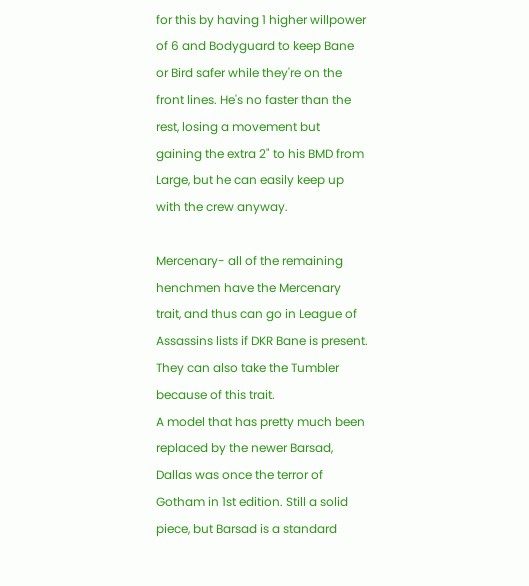for this by having 1 higher willpower of 6 and Bodyguard to keep Bane or Bird safer while they're on the front lines. He's no faster than the rest, losing a movement but gaining the extra 2" to his BMD from Large, but he can easily keep up with the crew anyway.

Mercenary- all of the remaining henchmen have the Mercenary trait, and thus can go in League of Assassins lists if DKR Bane is present. They can also take the Tumbler because of this trait.
A model that has pretty much been replaced by the newer Barsad, Dallas was once the terror of Gotham in 1st edition. Still a solid piece, but Barsad is a standard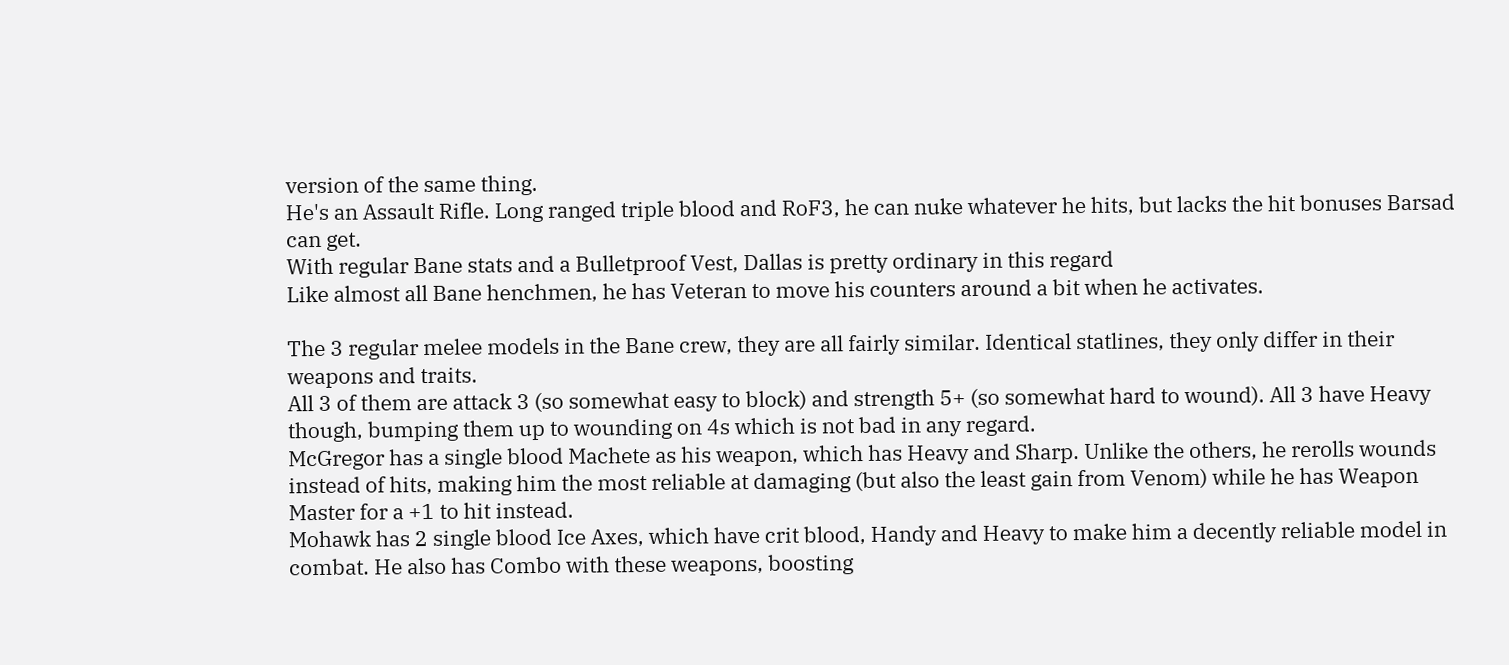version of the same thing.
He's an Assault Rifle. Long ranged triple blood and RoF3, he can nuke whatever he hits, but lacks the hit bonuses Barsad can get.
With regular Bane stats and a Bulletproof Vest, Dallas is pretty ordinary in this regard
Like almost all Bane henchmen, he has Veteran to move his counters around a bit when he activates.

The 3 regular melee models in the Bane crew, they are all fairly similar. Identical statlines, they only differ in their weapons and traits.
All 3 of them are attack 3 (so somewhat easy to block) and strength 5+ (so somewhat hard to wound). All 3 have Heavy though, bumping them up to wounding on 4s which is not bad in any regard.
McGregor has a single blood Machete as his weapon, which has Heavy and Sharp. Unlike the others, he rerolls wounds instead of hits, making him the most reliable at damaging (but also the least gain from Venom) while he has Weapon Master for a +1 to hit instead.
Mohawk has 2 single blood Ice Axes, which have crit blood, Handy and Heavy to make him a decently reliable model in combat. He also has Combo with these weapons, boosting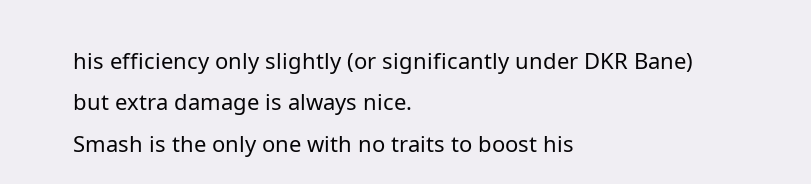his efficiency only slightly (or significantly under DKR Bane) but extra damage is always nice.
Smash is the only one with no traits to boost his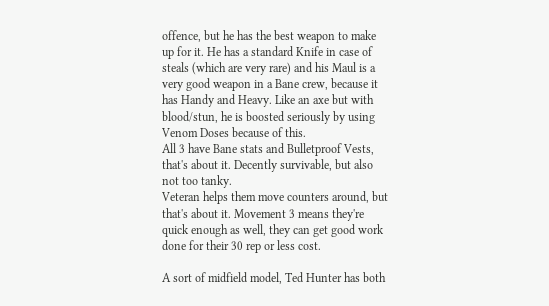offence, but he has the best weapon to make up for it. He has a standard Knife in case of steals (which are very rare) and his Maul is a very good weapon in a Bane crew, because it has Handy and Heavy. Like an axe but with blood/stun, he is boosted seriously by using Venom Doses because of this.
All 3 have Bane stats and Bulletproof Vests, that's about it. Decently survivable, but also not too tanky.
Veteran helps them move counters around, but that's about it. Movement 3 means they're quick enough as well, they can get good work done for their 30 rep or less cost.

A sort of midfield model, Ted Hunter has both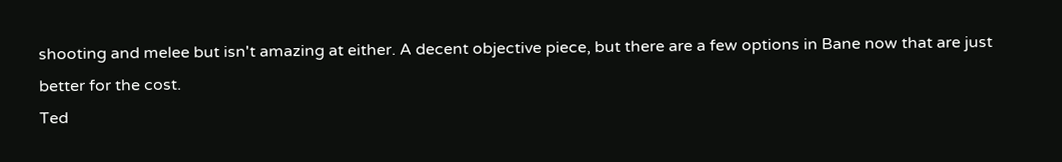shooting and melee but isn't amazing at either. A decent objective piece, but there are a few options in Bane now that are just better for the cost.
Ted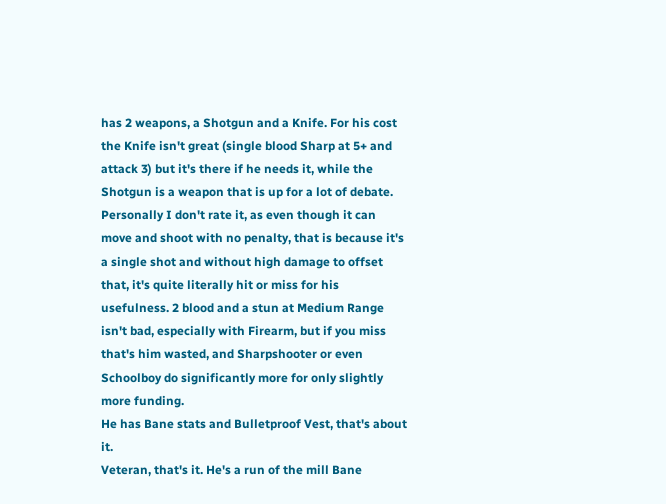has 2 weapons, a Shotgun and a Knife. For his cost the Knife isn't great (single blood Sharp at 5+ and attack 3) but it's there if he needs it, while the Shotgun is a weapon that is up for a lot of debate. Personally I don't rate it, as even though it can move and shoot with no penalty, that is because it's a single shot and without high damage to offset that, it's quite literally hit or miss for his usefulness. 2 blood and a stun at Medium Range isn't bad, especially with Firearm, but if you miss that's him wasted, and Sharpshooter or even Schoolboy do significantly more for only slightly more funding.
He has Bane stats and Bulletproof Vest, that's about it.
Veteran, that's it. He's a run of the mill Bane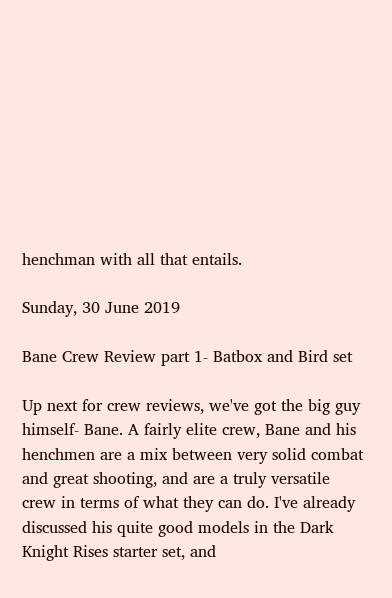henchman with all that entails.

Sunday, 30 June 2019

Bane Crew Review part 1- Batbox and Bird set

Up next for crew reviews, we've got the big guy himself- Bane. A fairly elite crew, Bane and his henchmen are a mix between very solid combat and great shooting, and are a truly versatile crew in terms of what they can do. I've already discussed his quite good models in the Dark Knight Rises starter set, and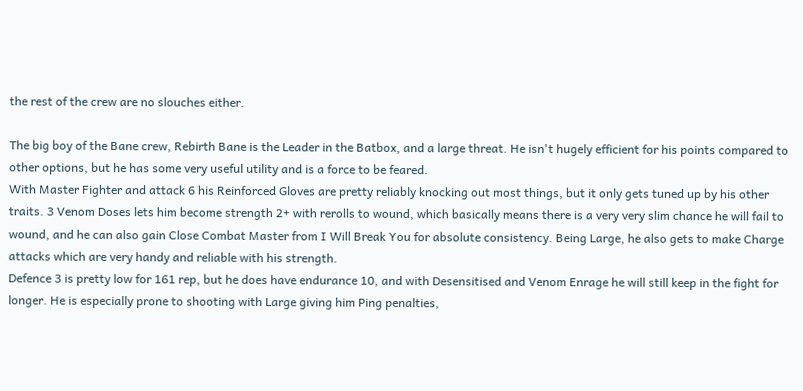the rest of the crew are no slouches either.

The big boy of the Bane crew, Rebirth Bane is the Leader in the Batbox, and a large threat. He isn't hugely efficient for his points compared to other options, but he has some very useful utility and is a force to be feared.
With Master Fighter and attack 6 his Reinforced Gloves are pretty reliably knocking out most things, but it only gets tuned up by his other traits. 3 Venom Doses lets him become strength 2+ with rerolls to wound, which basically means there is a very very slim chance he will fail to wound, and he can also gain Close Combat Master from I Will Break You for absolute consistency. Being Large, he also gets to make Charge attacks which are very handy and reliable with his strength.
Defence 3 is pretty low for 161 rep, but he does have endurance 10, and with Desensitised and Venom Enrage he will still keep in the fight for longer. He is especially prone to shooting with Large giving him Ping penalties,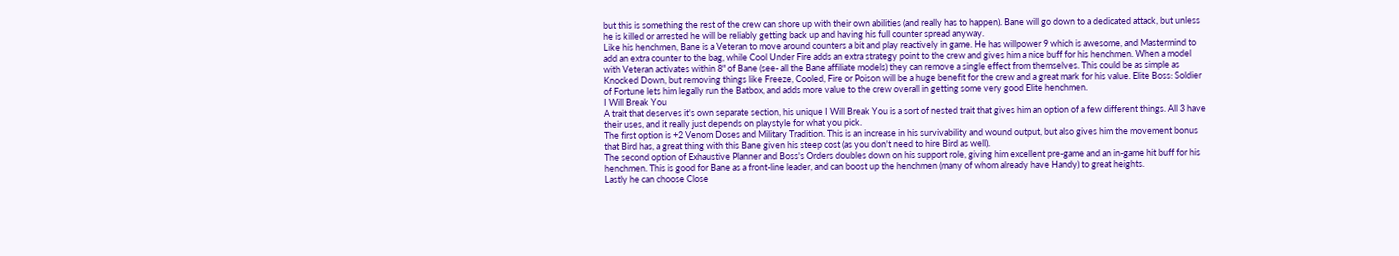but this is something the rest of the crew can shore up with their own abilities (and really has to happen). Bane will go down to a dedicated attack, but unless he is killed or arrested he will be reliably getting back up and having his full counter spread anyway.
Like his henchmen, Bane is a Veteran to move around counters a bit and play reactively in game. He has willpower 9 which is awesome, and Mastermind to add an extra counter to the bag, while Cool Under Fire adds an extra strategy point to the crew and gives him a nice buff for his henchmen. When a model with Veteran activates within 8" of Bane (see- all the Bane affiliate models) they can remove a single effect from themselves. This could be as simple as Knocked Down, but removing things like Freeze, Cooled, Fire or Poison will be a huge benefit for the crew and a great mark for his value. Elite Boss: Soldier of Fortune lets him legally run the Batbox, and adds more value to the crew overall in getting some very good Elite henchmen.
I Will Break You
A trait that deserves it's own separate section, his unique I Will Break You is a sort of nested trait that gives him an option of a few different things. All 3 have their uses, and it really just depends on playstyle for what you pick.
The first option is +2 Venom Doses and Military Tradition. This is an increase in his survivability and wound output, but also gives him the movement bonus that Bird has, a great thing with this Bane given his steep cost (as you don't need to hire Bird as well).
The second option of Exhaustive Planner and Boss's Orders doubles down on his support role, giving him excellent pre-game and an in-game hit buff for his henchmen. This is good for Bane as a front-line leader, and can boost up the henchmen (many of whom already have Handy) to great heights.
Lastly he can choose Close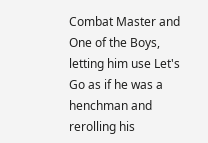Combat Master and One of the Boys, letting him use Let's Go as if he was a henchman and rerolling his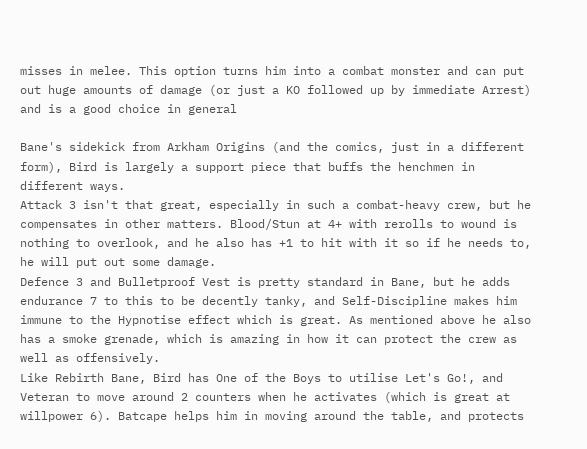misses in melee. This option turns him into a combat monster and can put out huge amounts of damage (or just a KO followed up by immediate Arrest) and is a good choice in general

Bane's sidekick from Arkham Origins (and the comics, just in a different form), Bird is largely a support piece that buffs the henchmen in different ways.
Attack 3 isn't that great, especially in such a combat-heavy crew, but he compensates in other matters. Blood/Stun at 4+ with rerolls to wound is nothing to overlook, and he also has +1 to hit with it so if he needs to, he will put out some damage.
Defence 3 and Bulletproof Vest is pretty standard in Bane, but he adds endurance 7 to this to be decently tanky, and Self-Discipline makes him immune to the Hypnotise effect which is great. As mentioned above he also has a smoke grenade, which is amazing in how it can protect the crew as well as offensively.
Like Rebirth Bane, Bird has One of the Boys to utilise Let's Go!, and Veteran to move around 2 counters when he activates (which is great at willpower 6). Batcape helps him in moving around the table, and protects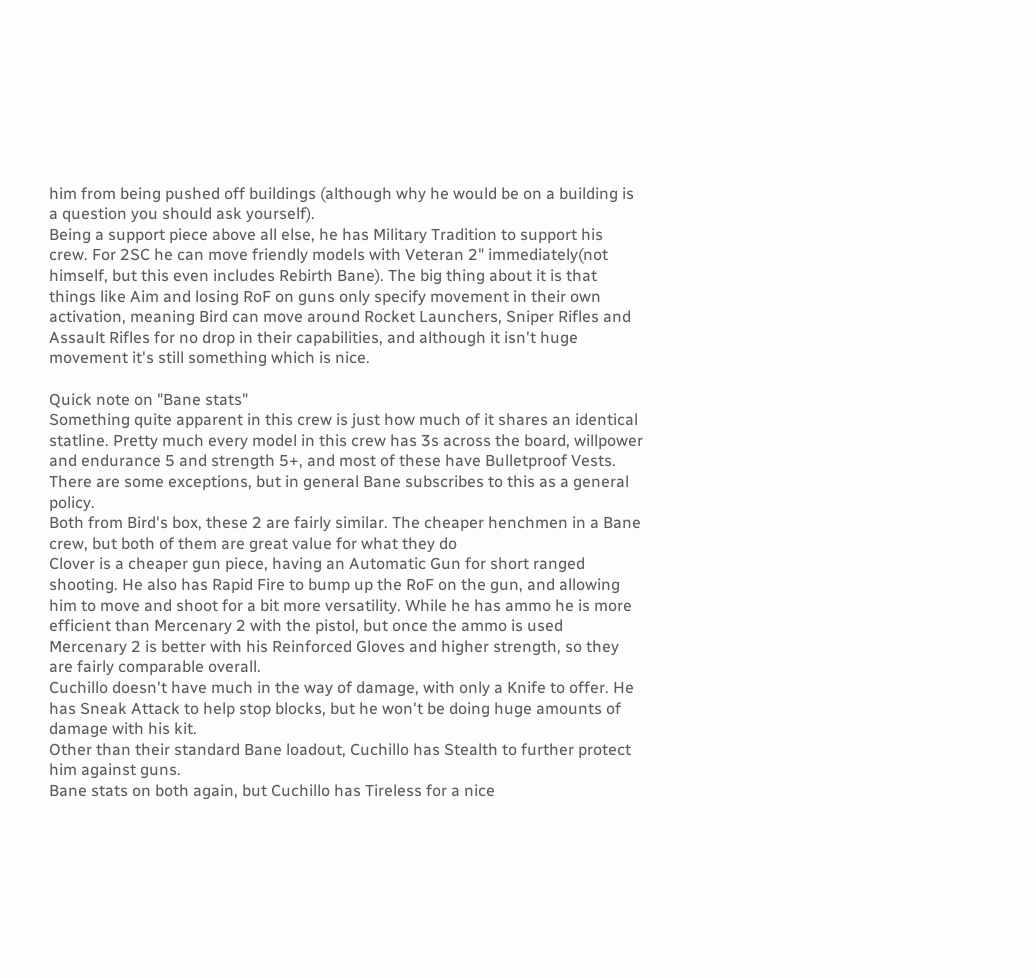him from being pushed off buildings (although why he would be on a building is a question you should ask yourself).
Being a support piece above all else, he has Military Tradition to support his crew. For 2SC he can move friendly models with Veteran 2" immediately(not himself, but this even includes Rebirth Bane). The big thing about it is that things like Aim and losing RoF on guns only specify movement in their own activation, meaning Bird can move around Rocket Launchers, Sniper Rifles and Assault Rifles for no drop in their capabilities, and although it isn't huge movement it's still something which is nice.

Quick note on "Bane stats"
Something quite apparent in this crew is just how much of it shares an identical statline. Pretty much every model in this crew has 3s across the board, willpower and endurance 5 and strength 5+, and most of these have Bulletproof Vests. There are some exceptions, but in general Bane subscribes to this as a general policy.
Both from Bird's box, these 2 are fairly similar. The cheaper henchmen in a Bane crew, but both of them are great value for what they do
Clover is a cheaper gun piece, having an Automatic Gun for short ranged shooting. He also has Rapid Fire to bump up the RoF on the gun, and allowing him to move and shoot for a bit more versatility. While he has ammo he is more efficient than Mercenary 2 with the pistol, but once the ammo is used Mercenary 2 is better with his Reinforced Gloves and higher strength, so they are fairly comparable overall.
Cuchillo doesn't have much in the way of damage, with only a Knife to offer. He has Sneak Attack to help stop blocks, but he won't be doing huge amounts of damage with his kit.
Other than their standard Bane loadout, Cuchillo has Stealth to further protect him against guns.
Bane stats on both again, but Cuchillo has Tireless for a nice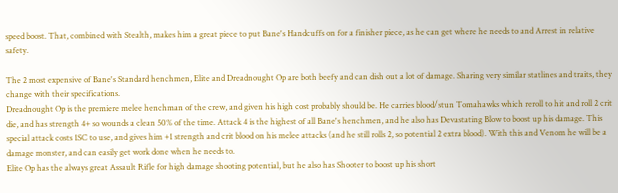speed boost. That, combined with Stealth, makes him a great piece to put Bane's Handcuffs on for a finisher piece, as he can get where he needs to and Arrest in relative safety.

The 2 most expensive of Bane's Standard henchmen, Elite and Dreadnought Op are both beefy and can dish out a lot of damage. Sharing very similar statlines and traits, they change with their specifications.
Dreadnought Op is the premiere melee henchman of the crew, and given his high cost probably should be. He carries blood/stun Tomahawks which reroll to hit and roll 2 crit die, and has strength 4+ so wounds a clean 50% of the time. Attack 4 is the highest of all Bane's henchmen, and he also has Devastating Blow to boost up his damage. This special attack costs 1SC to use, and gives him +1 strength and crit blood on his melee attacks (and he still rolls 2, so potential 2 extra blood). With this and Venom he will be a damage monster, and can easily get work done when he needs to.
Elite Op has the always great Assault Rifle for high damage shooting potential, but he also has Shooter to boost up his short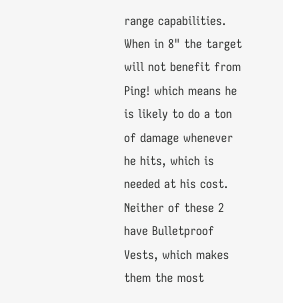range capabilities. When in 8" the target will not benefit from Ping! which means he is likely to do a ton of damage whenever he hits, which is needed at his cost.
Neither of these 2 have Bulletproof Vests, which makes them the most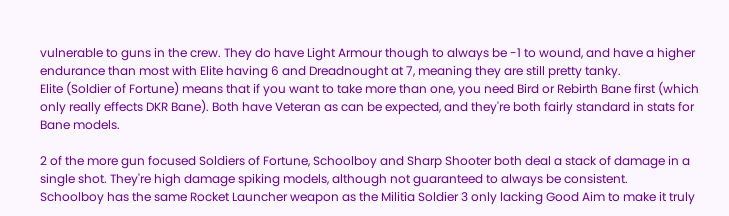vulnerable to guns in the crew. They do have Light Armour though to always be -1 to wound, and have a higher endurance than most with Elite having 6 and Dreadnought at 7, meaning they are still pretty tanky.
Elite (Soldier of Fortune) means that if you want to take more than one, you need Bird or Rebirth Bane first (which only really effects DKR Bane). Both have Veteran as can be expected, and they're both fairly standard in stats for Bane models.

2 of the more gun focused Soldiers of Fortune, Schoolboy and Sharp Shooter both deal a stack of damage in a single shot. They're high damage spiking models, although not guaranteed to always be consistent.
Schoolboy has the same Rocket Launcher weapon as the Militia Soldier 3 only lacking Good Aim to make it truly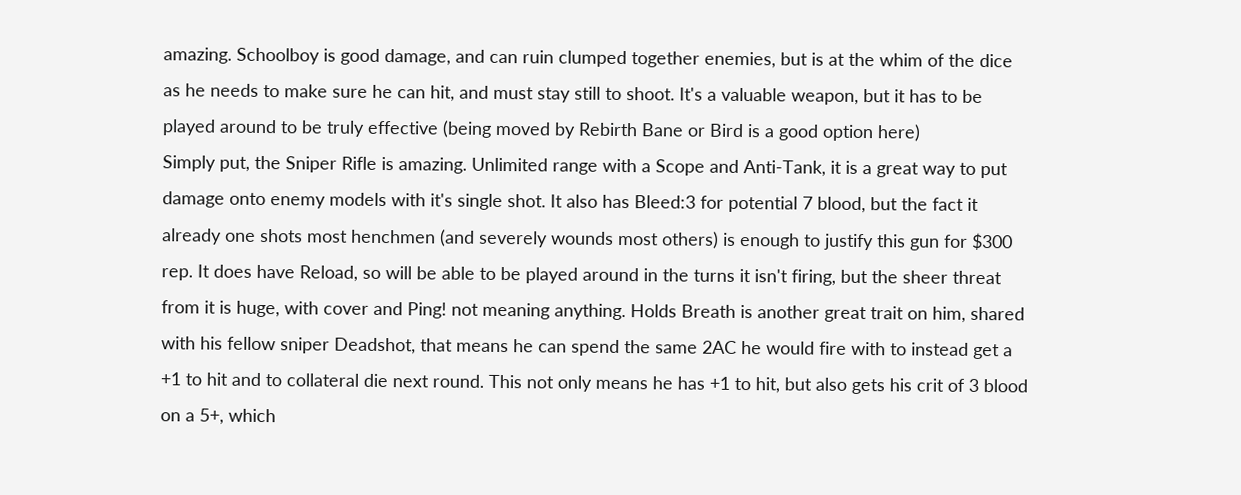amazing. Schoolboy is good damage, and can ruin clumped together enemies, but is at the whim of the dice as he needs to make sure he can hit, and must stay still to shoot. It's a valuable weapon, but it has to be played around to be truly effective (being moved by Rebirth Bane or Bird is a good option here)
Simply put, the Sniper Rifle is amazing. Unlimited range with a Scope and Anti-Tank, it is a great way to put damage onto enemy models with it's single shot. It also has Bleed:3 for potential 7 blood, but the fact it already one shots most henchmen (and severely wounds most others) is enough to justify this gun for $300 rep. It does have Reload, so will be able to be played around in the turns it isn't firing, but the sheer threat from it is huge, with cover and Ping! not meaning anything. Holds Breath is another great trait on him, shared with his fellow sniper Deadshot, that means he can spend the same 2AC he would fire with to instead get a +1 to hit and to collateral die next round. This not only means he has +1 to hit, but also gets his crit of 3 blood on a 5+, which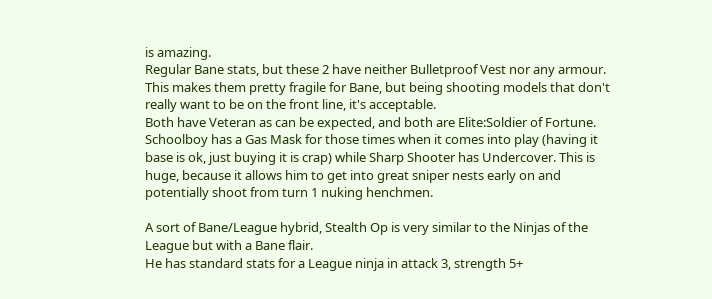is amazing.
Regular Bane stats, but these 2 have neither Bulletproof Vest nor any armour. This makes them pretty fragile for Bane, but being shooting models that don't really want to be on the front line, it's acceptable.
Both have Veteran as can be expected, and both are Elite:Soldier of Fortune. Schoolboy has a Gas Mask for those times when it comes into play (having it base is ok, just buying it is crap) while Sharp Shooter has Undercover. This is huge, because it allows him to get into great sniper nests early on and potentially shoot from turn 1 nuking henchmen.

A sort of Bane/League hybrid, Stealth Op is very similar to the Ninjas of the League but with a Bane flair.
He has standard stats for a League ninja in attack 3, strength 5+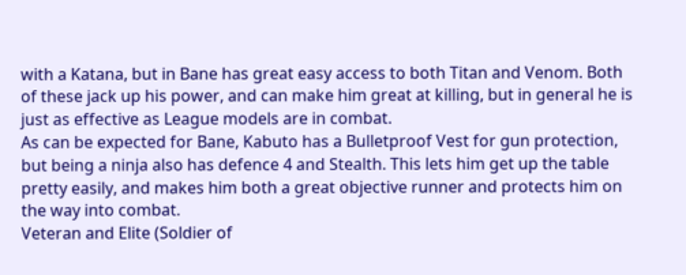with a Katana, but in Bane has great easy access to both Titan and Venom. Both of these jack up his power, and can make him great at killing, but in general he is just as effective as League models are in combat.
As can be expected for Bane, Kabuto has a Bulletproof Vest for gun protection, but being a ninja also has defence 4 and Stealth. This lets him get up the table pretty easily, and makes him both a great objective runner and protects him on the way into combat.
Veteran and Elite (Soldier of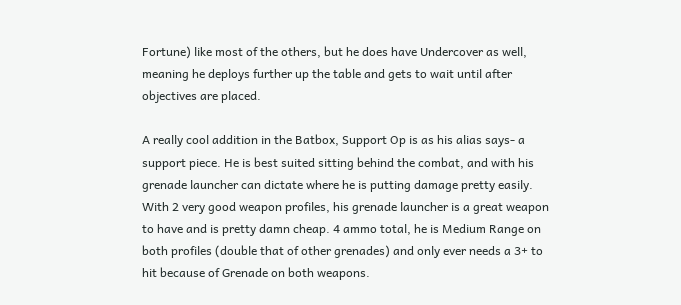Fortune) like most of the others, but he does have Undercover as well, meaning he deploys further up the table and gets to wait until after objectives are placed.

A really cool addition in the Batbox, Support Op is as his alias says- a support piece. He is best suited sitting behind the combat, and with his grenade launcher can dictate where he is putting damage pretty easily.
With 2 very good weapon profiles, his grenade launcher is a great weapon to have and is pretty damn cheap. 4 ammo total, he is Medium Range on both profiles (double that of other grenades) and only ever needs a 3+ to hit because of Grenade on both weapons.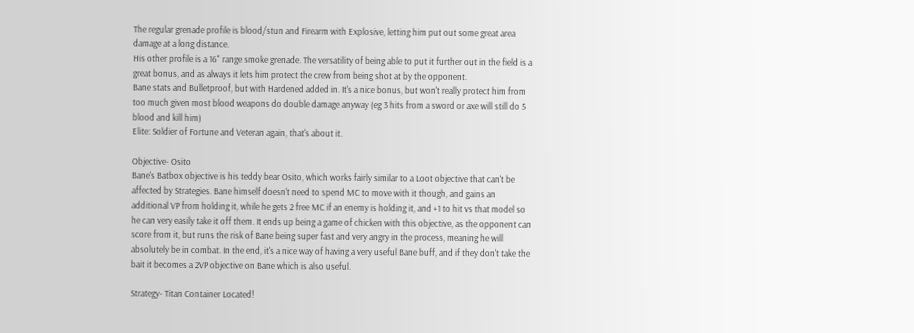The regular grenade profile is blood/stun and Firearm with Explosive, letting him put out some great area damage at a long distance.
His other profile is a 16" range smoke grenade. The versatility of being able to put it further out in the field is a great bonus, and as always it lets him protect the crew from being shot at by the opponent.
Bane stats and Bulletproof, but with Hardened added in. It's a nice bonus, but won't really protect him from too much given most blood weapons do double damage anyway (eg 3 hits from a sword or axe will still do 5 blood and kill him)
Elite: Soldier of Fortune and Veteran again, that's about it.

Objective- Osito
Bane's Batbox objective is his teddy bear Osito, which works fairly similar to a Loot objective that can't be affected by Strategies. Bane himself doesn't need to spend MC to move with it though, and gains an additional VP from holding it, while he gets 2 free MC if an enemy is holding it, and +1 to hit vs that model so he can very easily take it off them. It ends up being a game of chicken with this objective, as the opponent can score from it, but runs the risk of Bane being super fast and very angry in the process, meaning he will absolutely be in combat. In the end, it's a nice way of having a very useful Bane buff, and if they don't take the bait it becomes a 2VP objective on Bane which is also useful.

Strategy- Titan Container Located!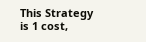This Strategy is 1 cost,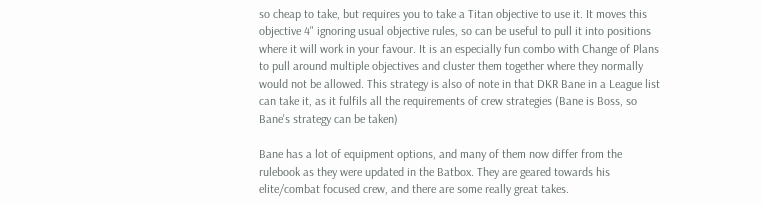so cheap to take, but requires you to take a Titan objective to use it. It moves this objective 4" ignoring usual objective rules, so can be useful to pull it into positions where it will work in your favour. It is an especially fun combo with Change of Plans to pull around multiple objectives and cluster them together where they normally would not be allowed. This strategy is also of note in that DKR Bane in a League list can take it, as it fulfils all the requirements of crew strategies (Bane is Boss, so Bane's strategy can be taken)

Bane has a lot of equipment options, and many of them now differ from the rulebook as they were updated in the Batbox. They are geared towards his elite/combat focused crew, and there are some really great takes.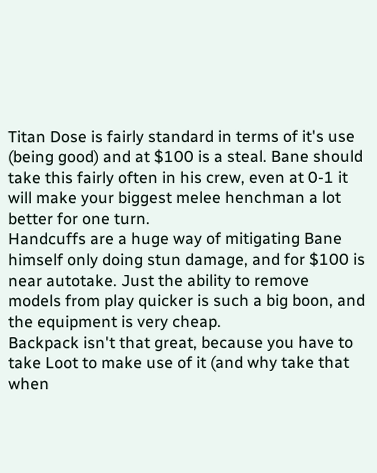Titan Dose is fairly standard in terms of it's use (being good) and at $100 is a steal. Bane should take this fairly often in his crew, even at 0-1 it will make your biggest melee henchman a lot better for one turn.
Handcuffs are a huge way of mitigating Bane himself only doing stun damage, and for $100 is near autotake. Just the ability to remove models from play quicker is such a big boon, and the equipment is very cheap.
Backpack isn't that great, because you have to take Loot to make use of it (and why take that when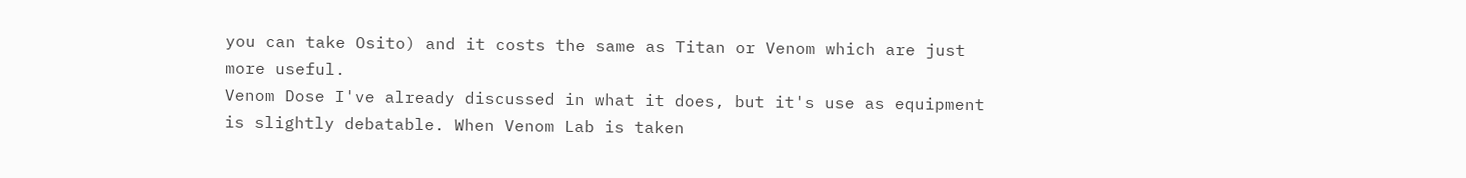you can take Osito) and it costs the same as Titan or Venom which are just more useful.
Venom Dose I've already discussed in what it does, but it's use as equipment is slightly debatable. When Venom Lab is taken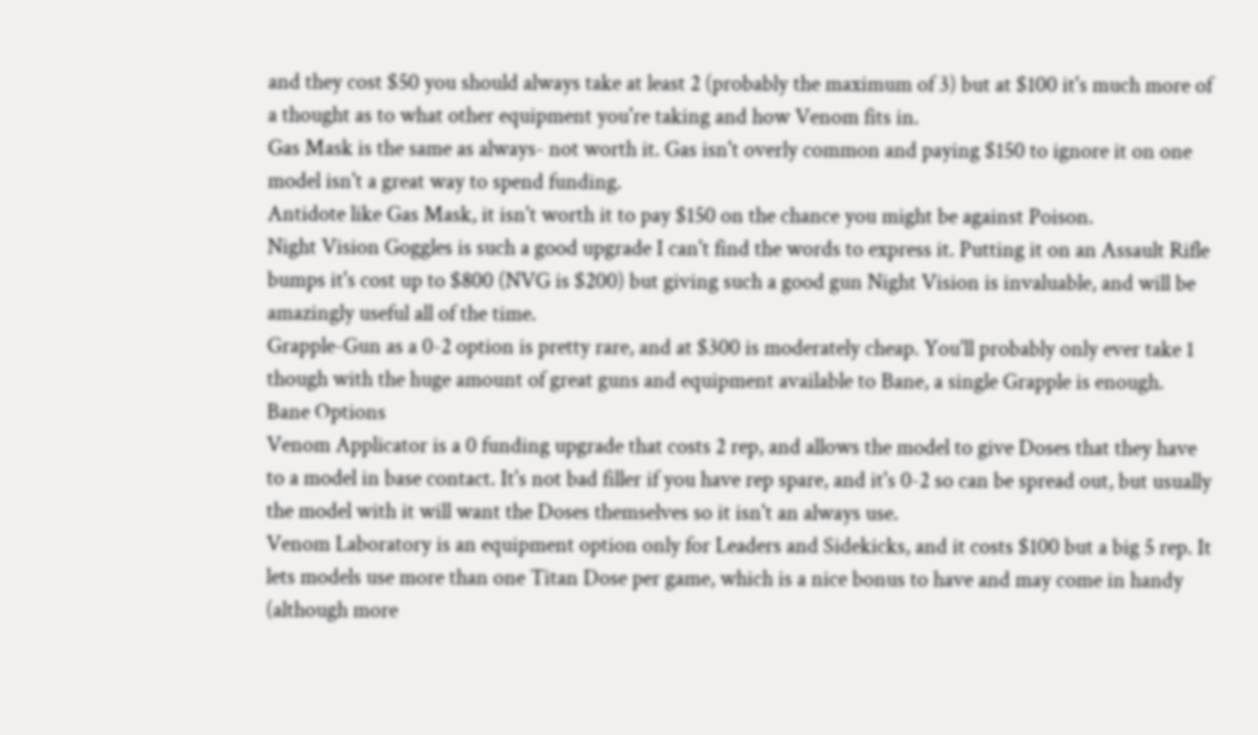and they cost $50 you should always take at least 2 (probably the maximum of 3) but at $100 it's much more of a thought as to what other equipment you're taking and how Venom fits in.
Gas Mask is the same as always- not worth it. Gas isn't overly common and paying $150 to ignore it on one model isn't a great way to spend funding.
Antidote like Gas Mask, it isn't worth it to pay $150 on the chance you might be against Poison.
Night Vision Goggles is such a good upgrade I can't find the words to express it. Putting it on an Assault Rifle bumps it's cost up to $800 (NVG is $200) but giving such a good gun Night Vision is invaluable, and will be amazingly useful all of the time.
Grapple-Gun as a 0-2 option is pretty rare, and at $300 is moderately cheap. You'll probably only ever take 1 though with the huge amount of great guns and equipment available to Bane, a single Grapple is enough.
Bane Options
Venom Applicator is a 0 funding upgrade that costs 2 rep, and allows the model to give Doses that they have to a model in base contact. It's not bad filler if you have rep spare, and it's 0-2 so can be spread out, but usually the model with it will want the Doses themselves so it isn't an always use.
Venom Laboratory is an equipment option only for Leaders and Sidekicks, and it costs $100 but a big 5 rep. It lets models use more than one Titan Dose per game, which is a nice bonus to have and may come in handy (although more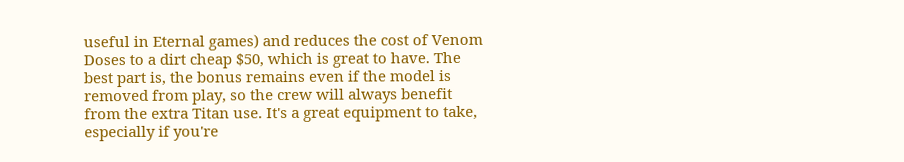useful in Eternal games) and reduces the cost of Venom Doses to a dirt cheap $50, which is great to have. The best part is, the bonus remains even if the model is removed from play, so the crew will always benefit from the extra Titan use. It's a great equipment to take, especially if you're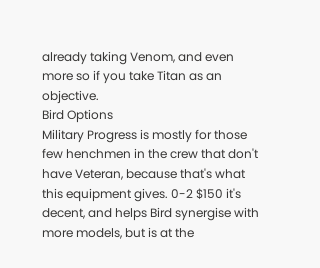already taking Venom, and even more so if you take Titan as an objective.
Bird Options
Military Progress is mostly for those few henchmen in the crew that don't have Veteran, because that's what this equipment gives. 0-2 $150 it's decent, and helps Bird synergise with more models, but is at the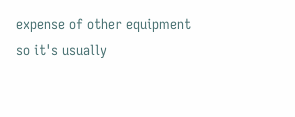expense of other equipment so it's usually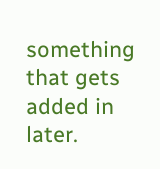something that gets added in later.